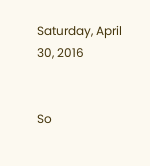Saturday, April 30, 2016


So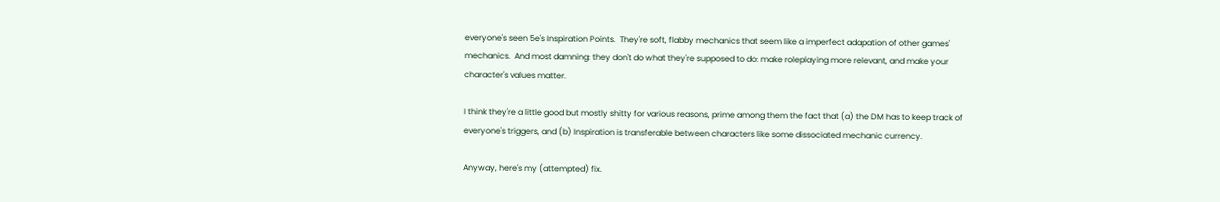everyone's seen 5e's Inspiration Points.  They're soft, flabby mechanics that seem like a imperfect adapation of other games' mechanics.  And most damning: they don't do what they're supposed to do: make roleplaying more relevant, and make your character's values matter.

I think they're a little good but mostly shitty for various reasons, prime among them the fact that (a) the DM has to keep track of everyone's triggers, and (b) Inspiration is transferable between characters like some dissociated mechanic currency.

Anyway, here's my (attempted) fix.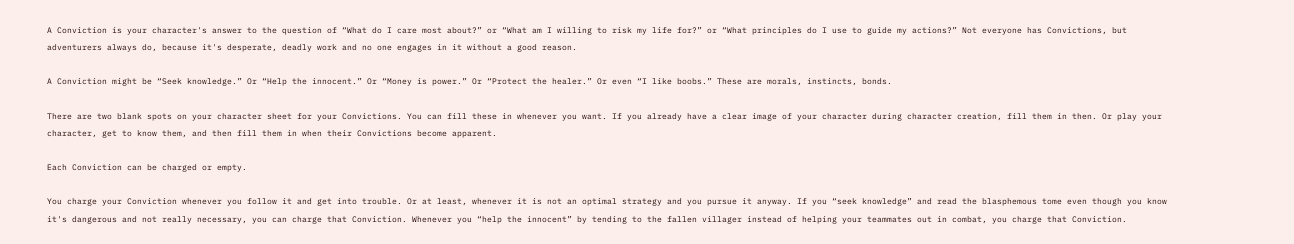A Conviction is your character's answer to the question of “What do I care most about?” or “What am I willing to risk my life for?” or “What principles do I use to guide my actions?” Not everyone has Convictions, but adventurers always do, because it's desperate, deadly work and no one engages in it without a good reason.

A Conviction might be “Seek knowledge.” Or “Help the innocent.” Or “Money is power.” Or “Protect the healer.” Or even “I like boobs.” These are morals, instincts, bonds.

There are two blank spots on your character sheet for your Convictions. You can fill these in whenever you want. If you already have a clear image of your character during character creation, fill them in then. Or play your character, get to know them, and then fill them in when their Convictions become apparent.

Each Conviction can be charged or empty.

You charge your Conviction whenever you follow it and get into trouble. Or at least, whenever it is not an optimal strategy and you pursue it anyway. If you “seek knowledge” and read the blasphemous tome even though you know it's dangerous and not really necessary, you can charge that Conviction. Whenever you “help the innocent” by tending to the fallen villager instead of helping your teammates out in combat, you charge that Conviction.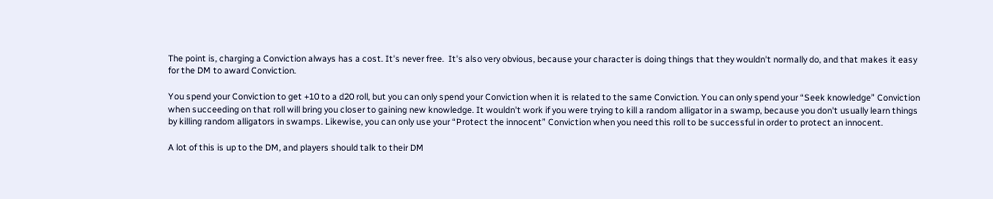The point is, charging a Conviction always has a cost. It's never free.  It's also very obvious, because your character is doing things that they wouldn't normally do, and that makes it easy for the DM to award Conviction.

You spend your Conviction to get +10 to a d20 roll, but you can only spend your Conviction when it is related to the same Conviction. You can only spend your “Seek knowledge” Conviction when succeeding on that roll will bring you closer to gaining new knowledge. It wouldn't work if you were trying to kill a random alligator in a swamp, because you don't usually learn things by killing random alligators in swamps. Likewise, you can only use your “Protect the innocent” Conviction when you need this roll to be successful in order to protect an innocent.

A lot of this is up to the DM, and players should talk to their DM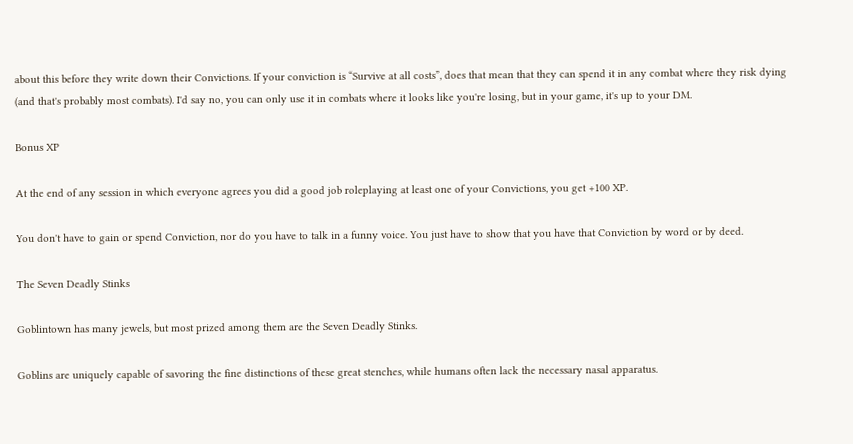about this before they write down their Convictions. If your conviction is “Survive at all costs”, does that mean that they can spend it in any combat where they risk dying (and that's probably most combats). I'd say no, you can only use it in combats where it looks like you're losing, but in your game, it's up to your DM.

Bonus XP

At the end of any session in which everyone agrees you did a good job roleplaying at least one of your Convictions, you get +100 XP.

You don't have to gain or spend Conviction, nor do you have to talk in a funny voice. You just have to show that you have that Conviction by word or by deed.

The Seven Deadly Stinks

Goblintown has many jewels, but most prized among them are the Seven Deadly Stinks.

Goblins are uniquely capable of savoring the fine distinctions of these great stenches, while humans often lack the necessary nasal apparatus.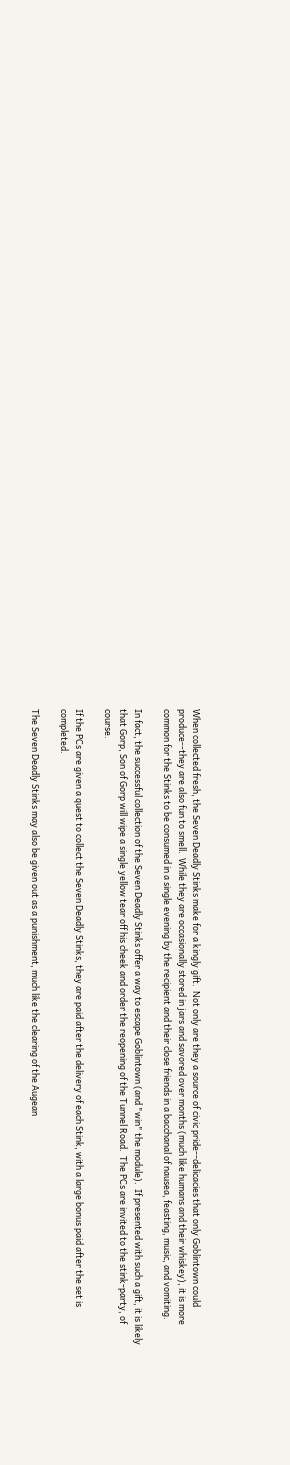When collected fresh, the Seven Deadly Stinks make for a kingly gift.  Not only are they a source of civic pride--delicacies that only Goblintown could produce--they are also fun to smell.  While they are occasionally stored in jars and savored over months (much like humans and their whiskey), it is more common for the Stinks to be consumed in a single evening by the recipient and their close friends in a bacchanal of nausea, feasting, music, and vomiting.

In fact, the successful collection of the Seven Deadly Stinks offer a way to escape Goblintown (and "win" the module).  If presented with such a gift, it is likely that Gorp, Son of Gorp will wipe a single yellow tear off his cheek and order the reopening of the Tunnel Road.  The PCs are invited to the stink-party, of course.

If the PCs are given a quest to collect the Seven Deadly Stinks, they are paid after the delivery of each Stink, with a large bonus paid after the set is completed.

The Seven Deadly Stinks may also be given out as a punishment, much like the clearing of the Augean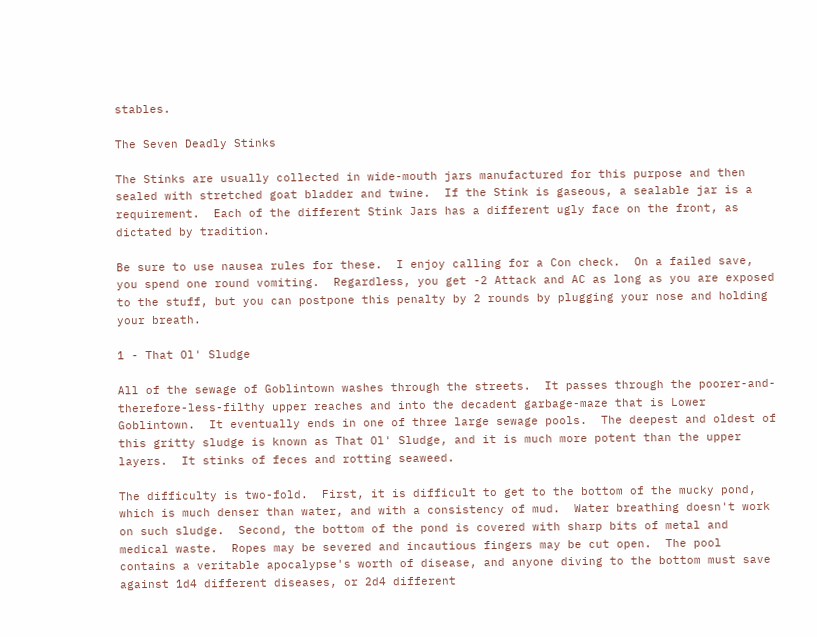stables.

The Seven Deadly Stinks

The Stinks are usually collected in wide-mouth jars manufactured for this purpose and then sealed with stretched goat bladder and twine.  If the Stink is gaseous, a sealable jar is a requirement.  Each of the different Stink Jars has a different ugly face on the front, as dictated by tradition.

Be sure to use nausea rules for these.  I enjoy calling for a Con check.  On a failed save, you spend one round vomiting.  Regardless, you get -2 Attack and AC as long as you are exposed to the stuff, but you can postpone this penalty by 2 rounds by plugging your nose and holding your breath.

1 - That Ol' Sludge

All of the sewage of Goblintown washes through the streets.  It passes through the poorer-and-therefore-less-filthy upper reaches and into the decadent garbage-maze that is Lower Goblintown.  It eventually ends in one of three large sewage pools.  The deepest and oldest of this gritty sludge is known as That Ol' Sludge, and it is much more potent than the upper layers.  It stinks of feces and rotting seaweed.

The difficulty is two-fold.  First, it is difficult to get to the bottom of the mucky pond, which is much denser than water, and with a consistency of mud.  Water breathing doesn't work on such sludge.  Second, the bottom of the pond is covered with sharp bits of metal and medical waste.  Ropes may be severed and incautious fingers may be cut open.  The pool contains a veritable apocalypse's worth of disease, and anyone diving to the bottom must save against 1d4 different diseases, or 2d4 different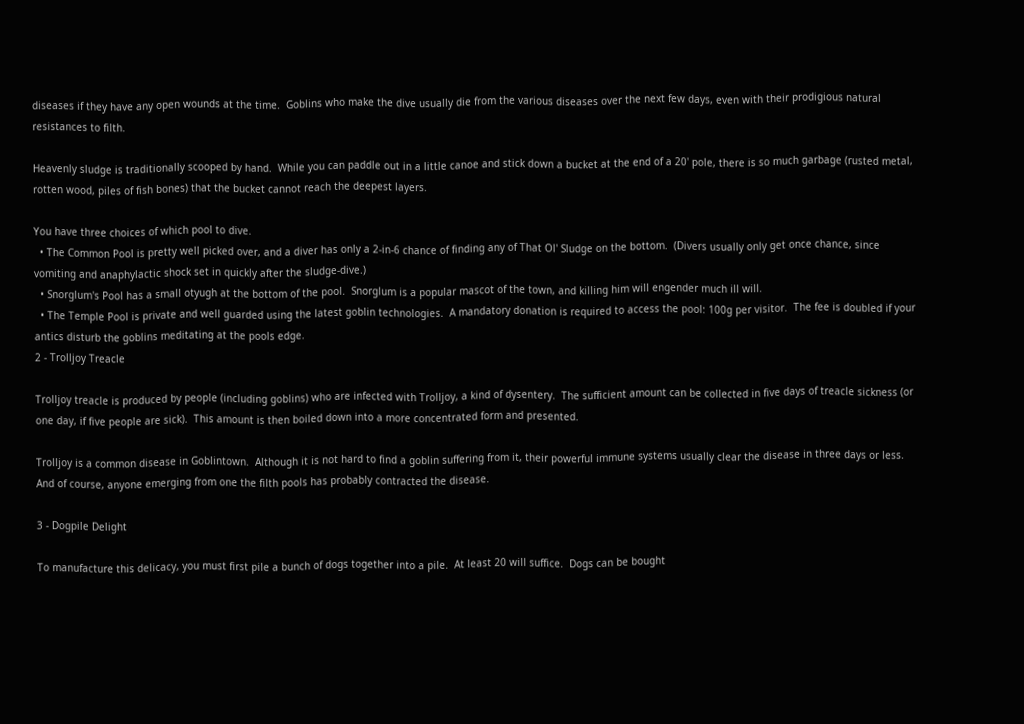diseases if they have any open wounds at the time.  Goblins who make the dive usually die from the various diseases over the next few days, even with their prodigious natural resistances to filth.

Heavenly sludge is traditionally scooped by hand.  While you can paddle out in a little canoe and stick down a bucket at the end of a 20' pole, there is so much garbage (rusted metal, rotten wood, piles of fish bones) that the bucket cannot reach the deepest layers.

You have three choices of which pool to dive.
  • The Common Pool is pretty well picked over, and a diver has only a 2-in-6 chance of finding any of That Ol' Sludge on the bottom.  (Divers usually only get once chance, since vomiting and anaphylactic shock set in quickly after the sludge-dive.)
  • Snorglum's Pool has a small otyugh at the bottom of the pool.  Snorglum is a popular mascot of the town, and killing him will engender much ill will.
  • The Temple Pool is private and well guarded using the latest goblin technologies.  A mandatory donation is required to access the pool: 100g per visitor.  The fee is doubled if your antics disturb the goblins meditating at the pools edge.
2 - Trolljoy Treacle

Trolljoy treacle is produced by people (including goblins) who are infected with Trolljoy, a kind of dysentery.  The sufficient amount can be collected in five days of treacle sickness (or one day, if five people are sick).  This amount is then boiled down into a more concentrated form and presented.

Trolljoy is a common disease in Goblintown.  Although it is not hard to find a goblin suffering from it, their powerful immune systems usually clear the disease in three days or less.  And of course, anyone emerging from one the filth pools has probably contracted the disease.

3 - Dogpile Delight

To manufacture this delicacy, you must first pile a bunch of dogs together into a pile.  At least 20 will suffice.  Dogs can be bought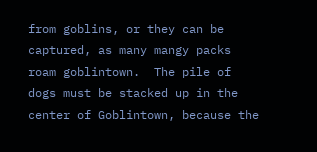from goblins, or they can be captured, as many mangy packs roam goblintown.  The pile of dogs must be stacked up in the center of Goblintown, because the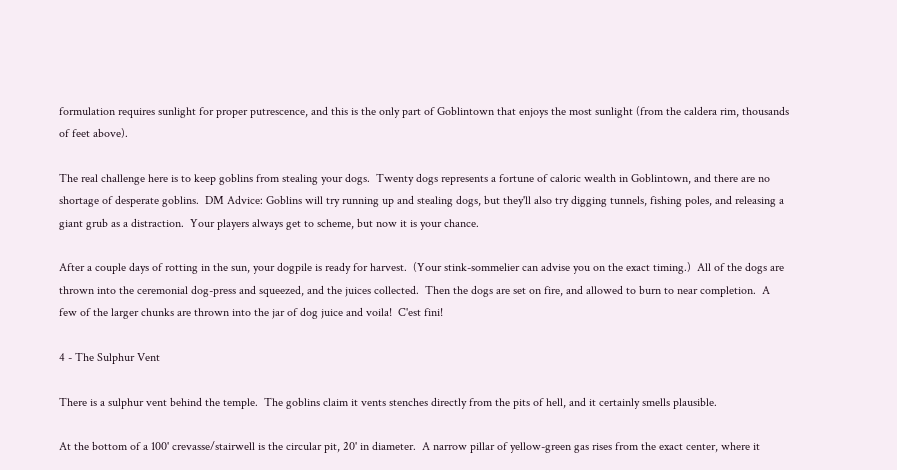formulation requires sunlight for proper putrescence, and this is the only part of Goblintown that enjoys the most sunlight (from the caldera rim, thousands of feet above).

The real challenge here is to keep goblins from stealing your dogs.  Twenty dogs represents a fortune of caloric wealth in Goblintown, and there are no shortage of desperate goblins.  DM Advice: Goblins will try running up and stealing dogs, but they'll also try digging tunnels, fishing poles, and releasing a giant grub as a distraction.  Your players always get to scheme, but now it is your chance.

After a couple days of rotting in the sun, your dogpile is ready for harvest.  (Your stink-sommelier can advise you on the exact timing.)  All of the dogs are thrown into the ceremonial dog-press and squeezed, and the juices collected.  Then the dogs are set on fire, and allowed to burn to near completion.  A few of the larger chunks are thrown into the jar of dog juice and voila!  C'est fini!

4 - The Sulphur Vent

There is a sulphur vent behind the temple.  The goblins claim it vents stenches directly from the pits of hell, and it certainly smells plausible.

At the bottom of a 100' crevasse/stairwell is the circular pit, 20' in diameter.  A narrow pillar of yellow-green gas rises from the exact center, where it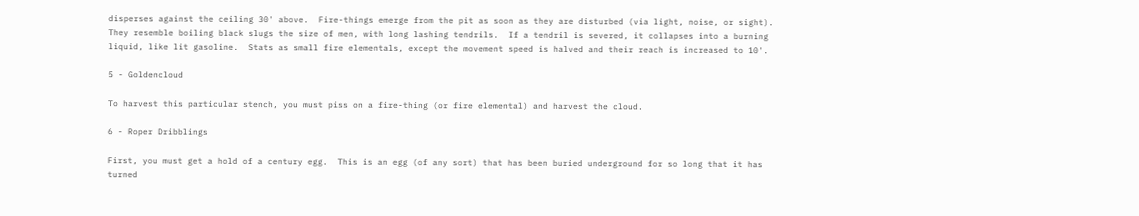disperses against the ceiling 30' above.  Fire-things emerge from the pit as soon as they are disturbed (via light, noise, or sight).  They resemble boiling black slugs the size of men, with long lashing tendrils.  If a tendril is severed, it collapses into a burning liquid, like lit gasoline.  Stats as small fire elementals, except the movement speed is halved and their reach is increased to 10'.

5 - Goldencloud

To harvest this particular stench, you must piss on a fire-thing (or fire elemental) and harvest the cloud.

6 - Roper Dribblings

First, you must get a hold of a century egg.  This is an egg (of any sort) that has been buried underground for so long that it has turned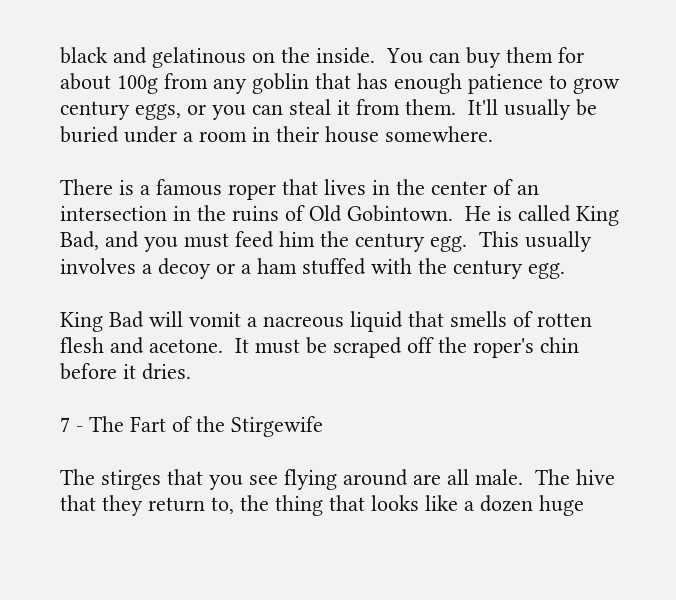black and gelatinous on the inside.  You can buy them for about 100g from any goblin that has enough patience to grow century eggs, or you can steal it from them.  It'll usually be buried under a room in their house somewhere.

There is a famous roper that lives in the center of an intersection in the ruins of Old Gobintown.  He is called King Bad, and you must feed him the century egg.  This usually involves a decoy or a ham stuffed with the century egg.

King Bad will vomit a nacreous liquid that smells of rotten flesh and acetone.  It must be scraped off the roper's chin before it dries.

7 - The Fart of the Stirgewife

The stirges that you see flying around are all male.  The hive that they return to, the thing that looks like a dozen huge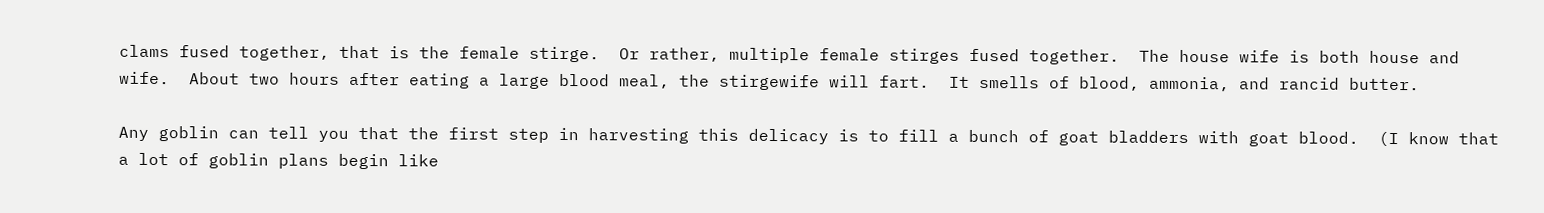clams fused together, that is the female stirge.  Or rather, multiple female stirges fused together.  The house wife is both house and wife.  About two hours after eating a large blood meal, the stirgewife will fart.  It smells of blood, ammonia, and rancid butter.

Any goblin can tell you that the first step in harvesting this delicacy is to fill a bunch of goat bladders with goat blood.  (I know that a lot of goblin plans begin like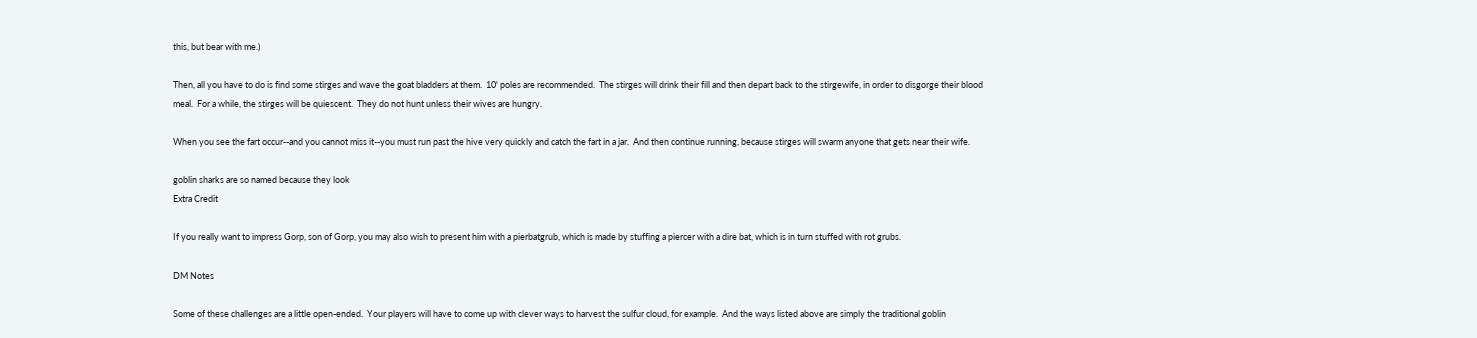this, but bear with me.)

Then, all you have to do is find some stirges and wave the goat bladders at them.  10' poles are recommended.  The stirges will drink their fill and then depart back to the stirgewife, in order to disgorge their blood meal.  For a while, the stirges will be quiescent.  They do not hunt unless their wives are hungry.

When you see the fart occur--and you cannot miss it--you must run past the hive very quickly and catch the fart in a jar.  And then continue running, because stirges will swarm anyone that gets near their wife.

goblin sharks are so named because they look
Extra Credit

If you really want to impress Gorp, son of Gorp, you may also wish to present him with a pierbatgrub, which is made by stuffing a piercer with a dire bat, which is in turn stuffed with rot grubs.

DM Notes

Some of these challenges are a little open-ended.  Your players will have to come up with clever ways to harvest the sulfur cloud, for example.  And the ways listed above are simply the traditional goblin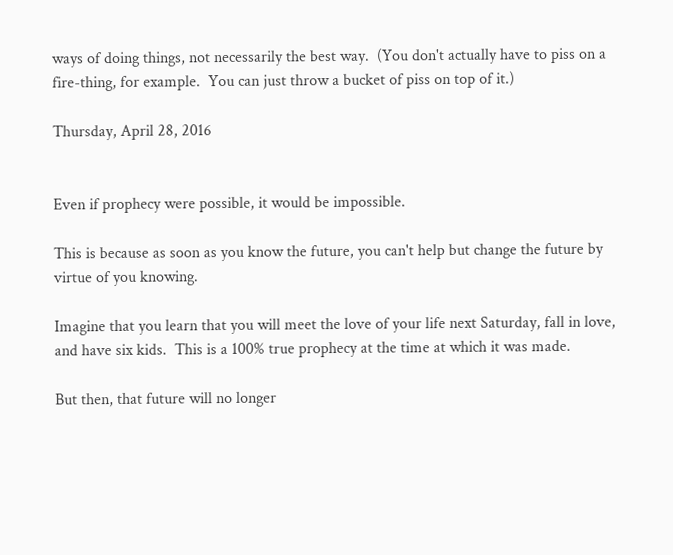ways of doing things, not necessarily the best way.  (You don't actually have to piss on a fire-thing, for example.  You can just throw a bucket of piss on top of it.)

Thursday, April 28, 2016


Even if prophecy were possible, it would be impossible.

This is because as soon as you know the future, you can't help but change the future by virtue of you knowing.

Imagine that you learn that you will meet the love of your life next Saturday, fall in love, and have six kids.  This is a 100% true prophecy at the time at which it was made.

But then, that future will no longer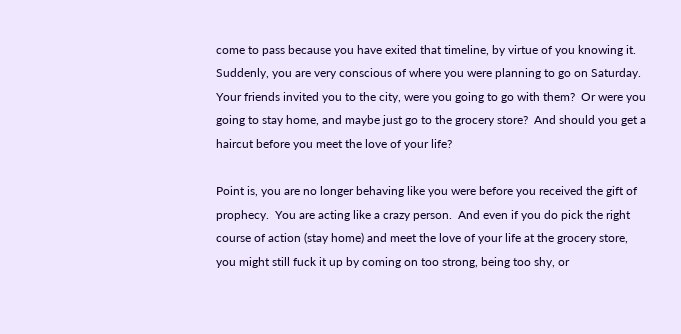come to pass because you have exited that timeline, by virtue of you knowing it.  Suddenly, you are very conscious of where you were planning to go on Saturday.  Your friends invited you to the city, were you going to go with them?  Or were you going to stay home, and maybe just go to the grocery store?  And should you get a haircut before you meet the love of your life?

Point is, you are no longer behaving like you were before you received the gift of prophecy.  You are acting like a crazy person.  And even if you do pick the right course of action (stay home) and meet the love of your life at the grocery store, you might still fuck it up by coming on too strong, being too shy, or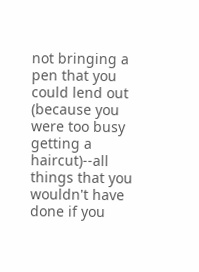not bringing a pen that you could lend out (because you were too busy getting a haircut)--all things that you wouldn't have done if you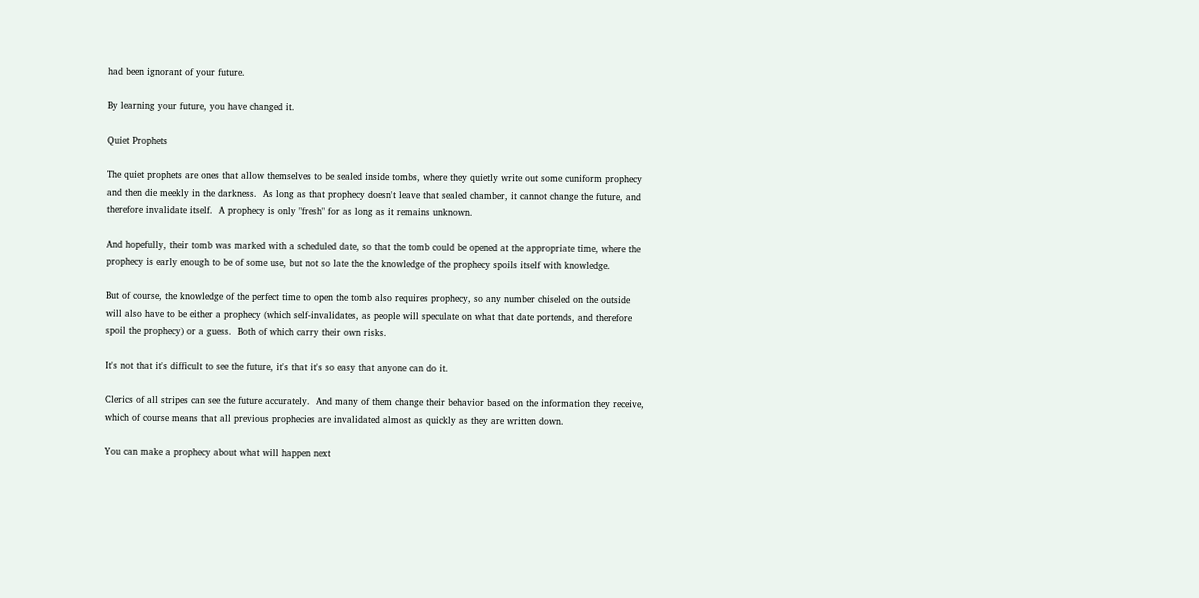had been ignorant of your future.

By learning your future, you have changed it.

Quiet Prophets

The quiet prophets are ones that allow themselves to be sealed inside tombs, where they quietly write out some cuniform prophecy and then die meekly in the darkness.  As long as that prophecy doesn't leave that sealed chamber, it cannot change the future, and therefore invalidate itself.  A prophecy is only "fresh" for as long as it remains unknown.

And hopefully, their tomb was marked with a scheduled date, so that the tomb could be opened at the appropriate time, where the prophecy is early enough to be of some use, but not so late the the knowledge of the prophecy spoils itself with knowledge.

But of course, the knowledge of the perfect time to open the tomb also requires prophecy, so any number chiseled on the outside will also have to be either a prophecy (which self-invalidates, as people will speculate on what that date portends, and therefore spoil the prophecy) or a guess.  Both of which carry their own risks.

It's not that it's difficult to see the future, it's that it's so easy that anyone can do it.

Clerics of all stripes can see the future accurately.  And many of them change their behavior based on the information they receive, which of course means that all previous prophecies are invalidated almost as quickly as they are written down.

You can make a prophecy about what will happen next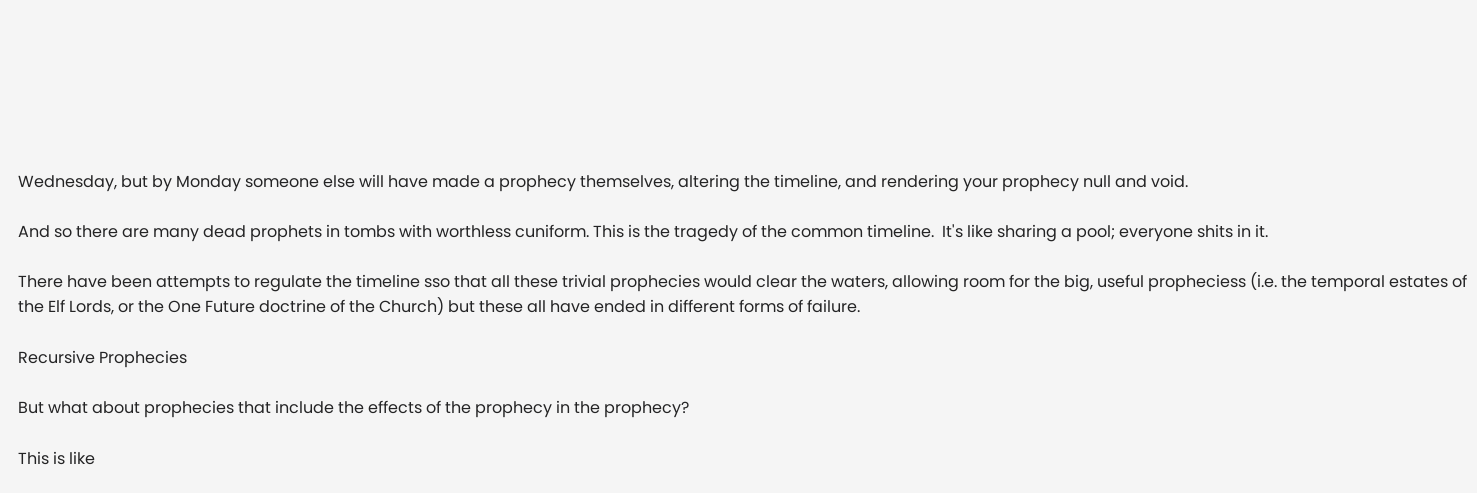Wednesday, but by Monday someone else will have made a prophecy themselves, altering the timeline, and rendering your prophecy null and void.

And so there are many dead prophets in tombs with worthless cuniform. This is the tragedy of the common timeline.  It's like sharing a pool; everyone shits in it.

There have been attempts to regulate the timeline sso that all these trivial prophecies would clear the waters, allowing room for the big, useful propheciess (i.e. the temporal estates of the Elf Lords, or the One Future doctrine of the Church) but these all have ended in different forms of failure.

Recursive Prophecies

But what about prophecies that include the effects of the prophecy in the prophecy?

This is like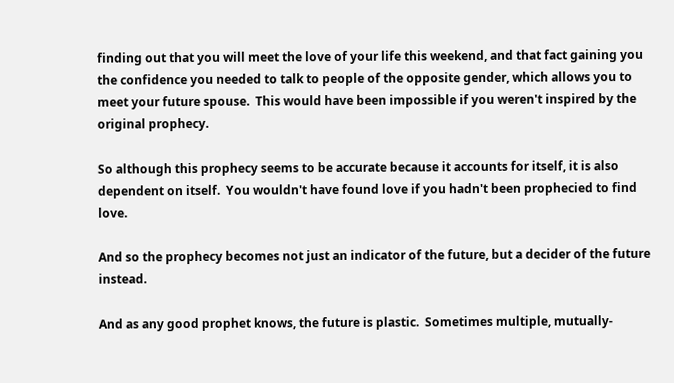finding out that you will meet the love of your life this weekend, and that fact gaining you the confidence you needed to talk to people of the opposite gender, which allows you to meet your future spouse.  This would have been impossible if you weren't inspired by the original prophecy.

So although this prophecy seems to be accurate because it accounts for itself, it is also dependent on itself.  You wouldn't have found love if you hadn't been prophecied to find love.

And so the prophecy becomes not just an indicator of the future, but a decider of the future instead.

And as any good prophet knows, the future is plastic.  Sometimes multiple, mutually-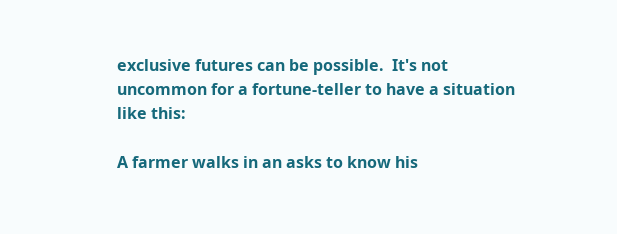exclusive futures can be possible.  It's not uncommon for a fortune-teller to have a situation like this:

A farmer walks in an asks to know his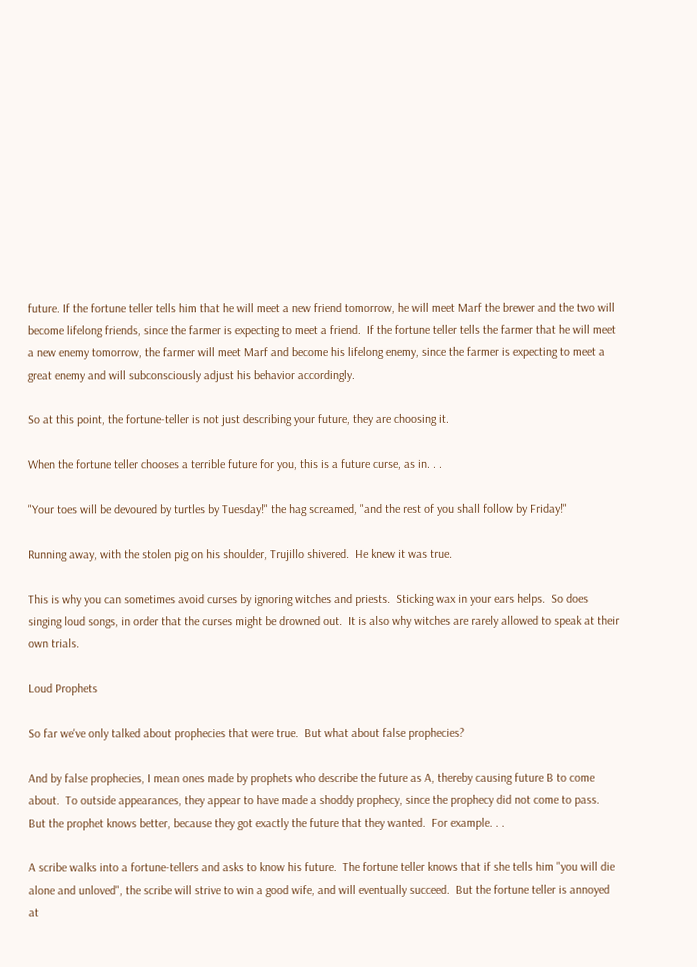future. If the fortune teller tells him that he will meet a new friend tomorrow, he will meet Marf the brewer and the two will become lifelong friends, since the farmer is expecting to meet a friend.  If the fortune teller tells the farmer that he will meet a new enemy tomorrow, the farmer will meet Marf and become his lifelong enemy, since the farmer is expecting to meet a great enemy and will subconsciously adjust his behavior accordingly.

So at this point, the fortune-teller is not just describing your future, they are choosing it.

When the fortune teller chooses a terrible future for you, this is a future curse, as in. . .

"Your toes will be devoured by turtles by Tuesday!" the hag screamed, "and the rest of you shall follow by Friday!"

Running away, with the stolen pig on his shoulder, Trujillo shivered.  He knew it was true.

This is why you can sometimes avoid curses by ignoring witches and priests.  Sticking wax in your ears helps.  So does singing loud songs, in order that the curses might be drowned out.  It is also why witches are rarely allowed to speak at their own trials.

Loud Prophets

So far we've only talked about prophecies that were true.  But what about false prophecies?

And by false prophecies, I mean ones made by prophets who describe the future as A, thereby causing future B to come about.  To outside appearances, they appear to have made a shoddy prophecy, since the prophecy did not come to pass.  But the prophet knows better, because they got exactly the future that they wanted.  For example. . .

A scribe walks into a fortune-tellers and asks to know his future.  The fortune teller knows that if she tells him "you will die alone and unloved", the scribe will strive to win a good wife, and will eventually succeed.  But the fortune teller is annoyed at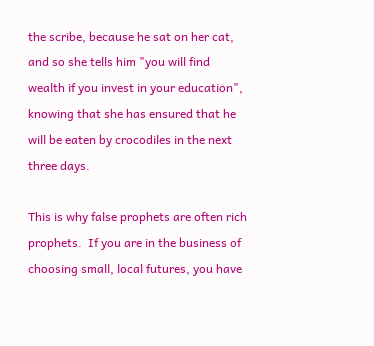the scribe, because he sat on her cat, and so she tells him "you will find wealth if you invest in your education", knowing that she has ensured that he will be eaten by crocodiles in the next three days.

This is why false prophets are often rich prophets.  If you are in the business of choosing small, local futures, you have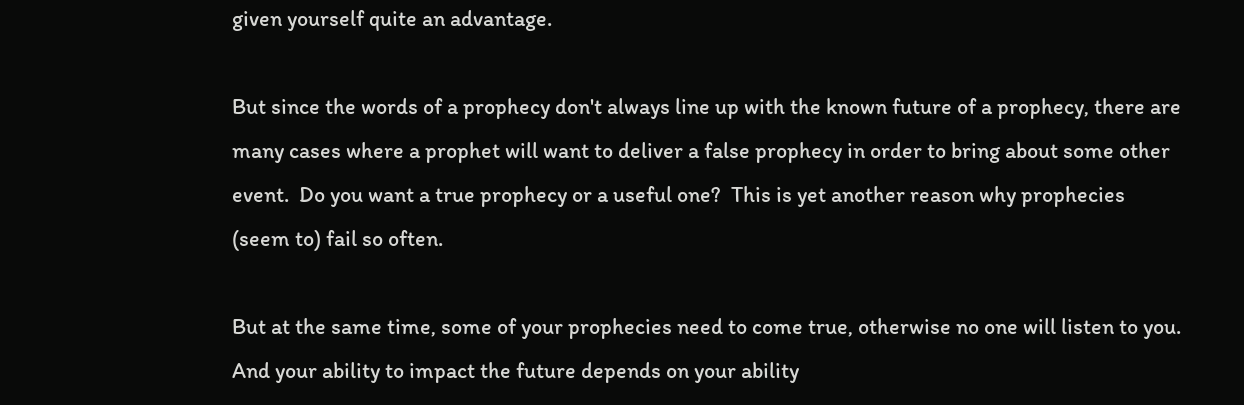given yourself quite an advantage.

But since the words of a prophecy don't always line up with the known future of a prophecy, there are many cases where a prophet will want to deliver a false prophecy in order to bring about some other event.  Do you want a true prophecy or a useful one?  This is yet another reason why prophecies (seem to) fail so often.

But at the same time, some of your prophecies need to come true, otherwise no one will listen to you.  And your ability to impact the future depends on your ability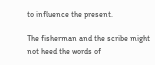to influence the present.

The fisherman and the scribe might not heed the words of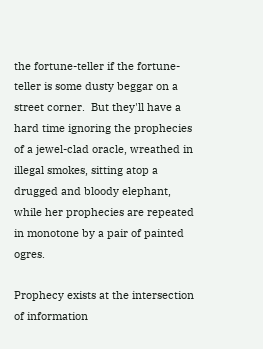the fortune-teller if the fortune-teller is some dusty beggar on a street corner.  But they'll have a hard time ignoring the prophecies of a jewel-clad oracle, wreathed in illegal smokes, sitting atop a drugged and bloody elephant, while her prophecies are repeated in monotone by a pair of painted ogres.

Prophecy exists at the intersection of information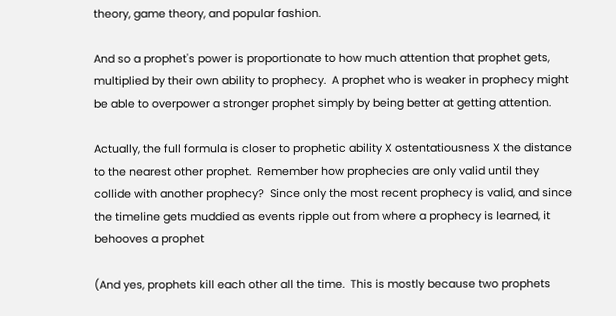theory, game theory, and popular fashion.

And so a prophet's power is proportionate to how much attention that prophet gets, multiplied by their own ability to prophecy.  A prophet who is weaker in prophecy might be able to overpower a stronger prophet simply by being better at getting attention.

Actually, the full formula is closer to prophetic ability X ostentatiousness X the distance to the nearest other prophet.  Remember how prophecies are only valid until they collide with another prophecy?  Since only the most recent prophecy is valid, and since the timeline gets muddied as events ripple out from where a prophecy is learned, it behooves a prophet

(And yes, prophets kill each other all the time.  This is mostly because two prophets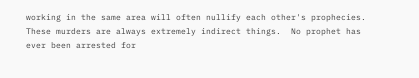working in the same area will often nullify each other's prophecies.  These murders are always extremely indirect things.  No prophet has ever been arrested for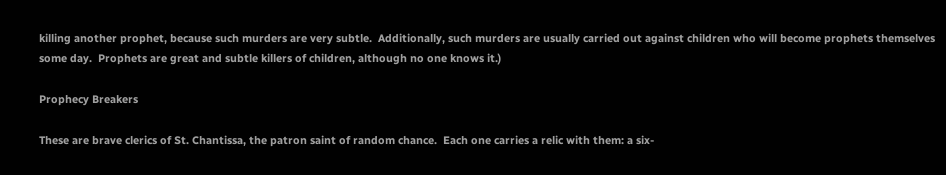killing another prophet, because such murders are very subtle.  Additionally, such murders are usually carried out against children who will become prophets themselves some day.  Prophets are great and subtle killers of children, although no one knows it.)

Prophecy Breakers

These are brave clerics of St. Chantissa, the patron saint of random chance.  Each one carries a relic with them: a six-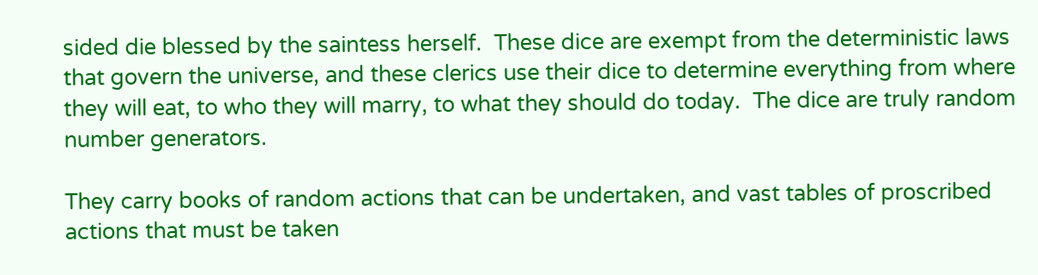sided die blessed by the saintess herself.  These dice are exempt from the deterministic laws that govern the universe, and these clerics use their dice to determine everything from where they will eat, to who they will marry, to what they should do today.  The dice are truly random number generators.

They carry books of random actions that can be undertaken, and vast tables of proscribed actions that must be taken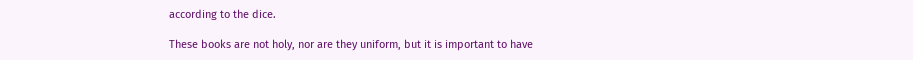according to the dice.

These books are not holy, nor are they uniform, but it is important to have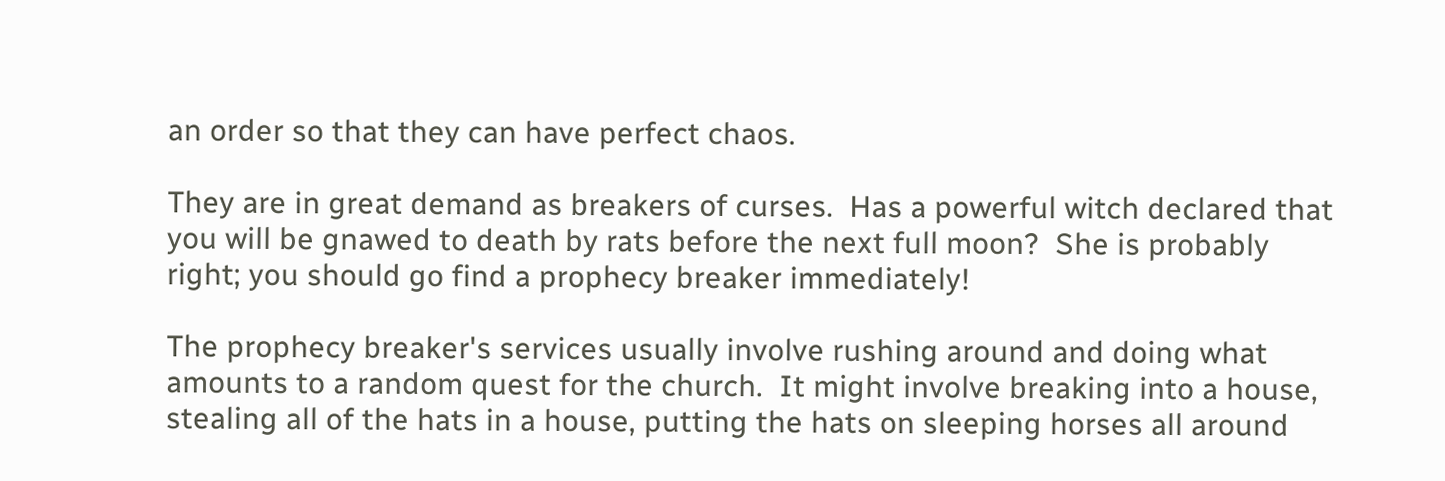an order so that they can have perfect chaos.

They are in great demand as breakers of curses.  Has a powerful witch declared that you will be gnawed to death by rats before the next full moon?  She is probably right; you should go find a prophecy breaker immediately!

The prophecy breaker's services usually involve rushing around and doing what amounts to a random quest for the church.  It might involve breaking into a house, stealing all of the hats in a house, putting the hats on sleeping horses all around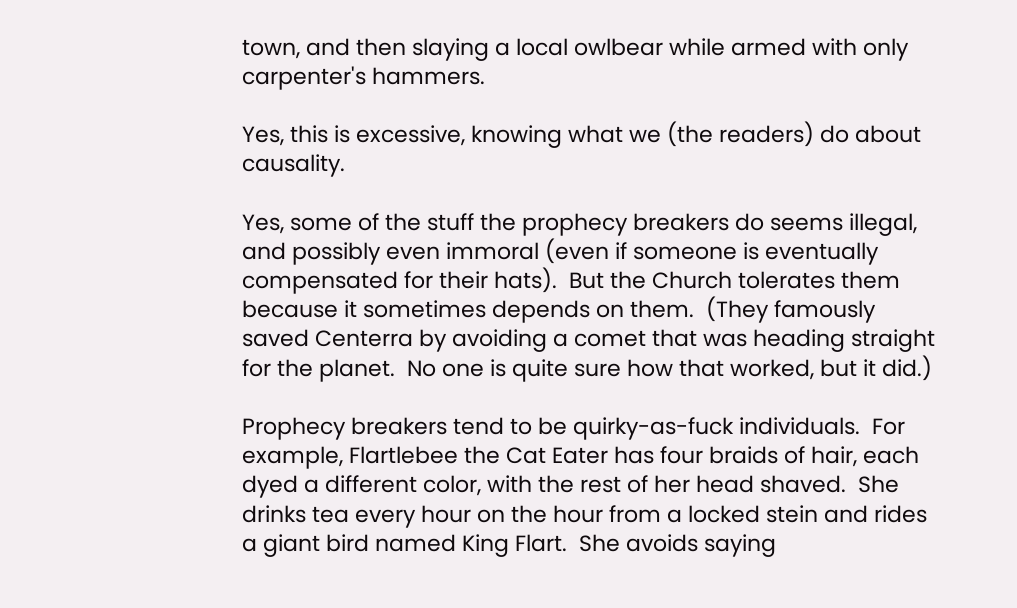town, and then slaying a local owlbear while armed with only carpenter's hammers.

Yes, this is excessive, knowing what we (the readers) do about causality.

Yes, some of the stuff the prophecy breakers do seems illegal, and possibly even immoral (even if someone is eventually compensated for their hats).  But the Church tolerates them because it sometimes depends on them.  (They famously saved Centerra by avoiding a comet that was heading straight for the planet.  No one is quite sure how that worked, but it did.)

Prophecy breakers tend to be quirky-as-fuck individuals.  For example, Flartlebee the Cat Eater has four braids of hair, each dyed a different color, with the rest of her head shaved.  She drinks tea every hour on the hour from a locked stein and rides a giant bird named King Flart.  She avoids saying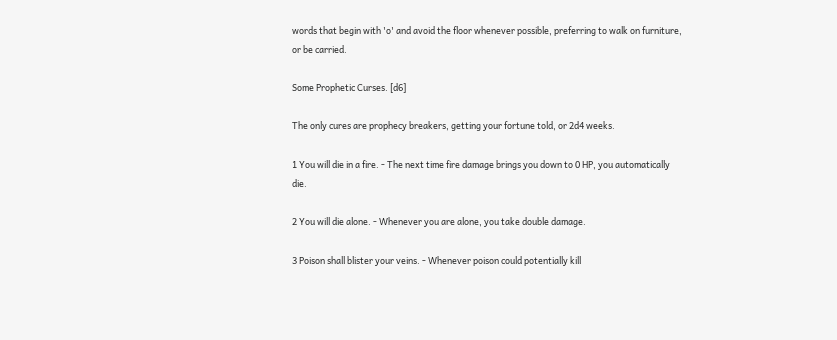words that begin with 'o' and avoid the floor whenever possible, preferring to walk on furniture, or be carried.

Some Prophetic Curses. [d6]

The only cures are prophecy breakers, getting your fortune told, or 2d4 weeks.

1 You will die in a fire. - The next time fire damage brings you down to 0 HP, you automatically die.

2 You will die alone. - Whenever you are alone, you take double damage.

3 Poison shall blister your veins. - Whenever poison could potentially kill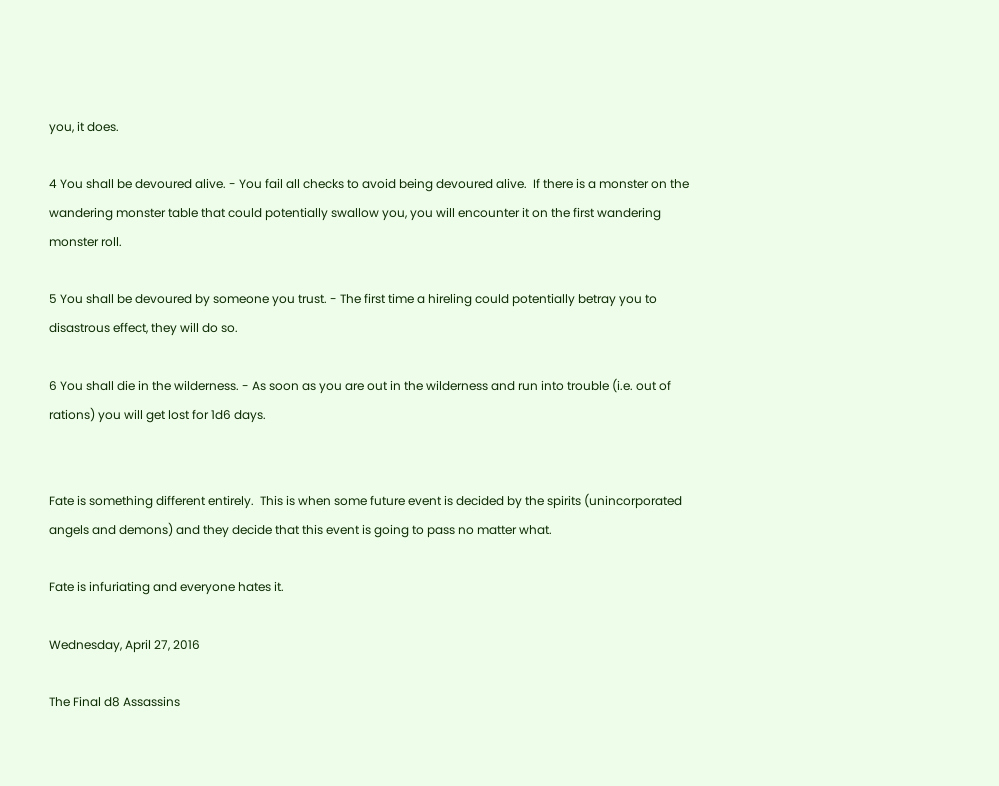you, it does.

4 You shall be devoured alive. - You fail all checks to avoid being devoured alive.  If there is a monster on the wandering monster table that could potentially swallow you, you will encounter it on the first wandering monster roll.

5 You shall be devoured by someone you trust. - The first time a hireling could potentially betray you to disastrous effect, they will do so.

6 You shall die in the wilderness. - As soon as you are out in the wilderness and run into trouble (i.e. out of rations) you will get lost for 1d6 days.


Fate is something different entirely.  This is when some future event is decided by the spirits (unincorporated angels and demons) and they decide that this event is going to pass no matter what.

Fate is infuriating and everyone hates it.

Wednesday, April 27, 2016

The Final d8 Assassins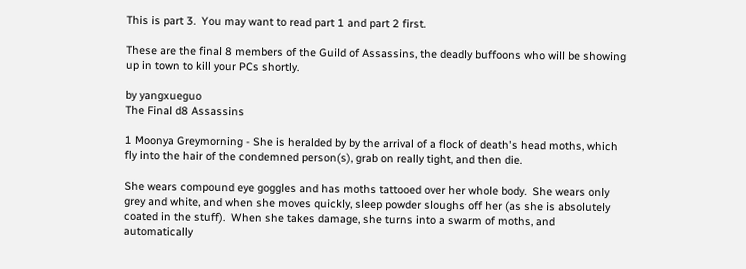This is part 3.  You may want to read part 1 and part 2 first.

These are the final 8 members of the Guild of Assassins, the deadly buffoons who will be showing up in town to kill your PCs shortly.

by yangxueguo
The Final d8 Assassins

1 Moonya Greymorning - She is heralded by by the arrival of a flock of death's head moths, which fly into the hair of the condemned person(s), grab on really tight, and then die.

She wears compound eye goggles and has moths tattooed over her whole body.  She wears only grey and white, and when she moves quickly, sleep powder sloughs off her (as she is absolutely coated in the stuff).  When she takes damage, she turns into a swarm of moths, and automatically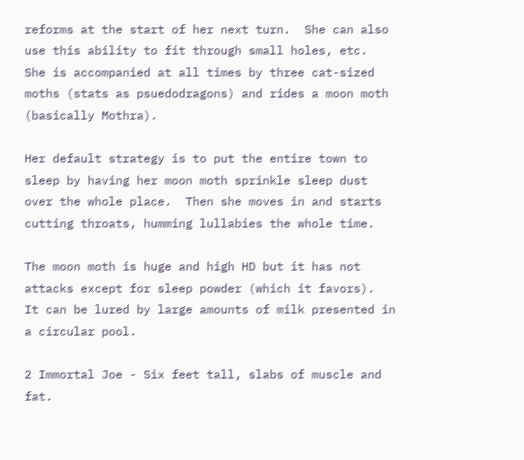reforms at the start of her next turn.  She can also use this ability to fit through small holes, etc.  She is accompanied at all times by three cat-sized moths (stats as psuedodragons) and rides a moon moth (basically Mothra).

Her default strategy is to put the entire town to sleep by having her moon moth sprinkle sleep dust over the whole place.  Then she moves in and starts cutting throats, humming lullabies the whole time.

The moon moth is huge and high HD but it has not attacks except for sleep powder (which it favors).  It can be lured by large amounts of milk presented in a circular pool.

2 Immortal Joe - Six feet tall, slabs of muscle and fat.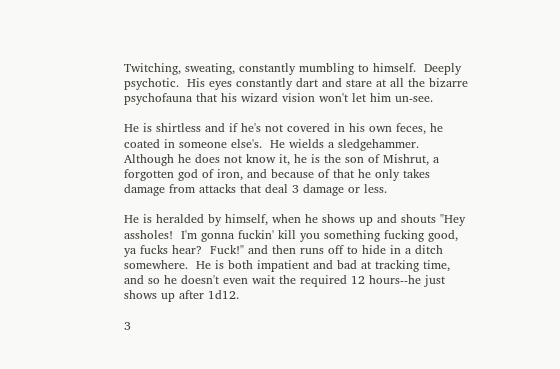Twitching, sweating, constantly mumbling to himself.  Deeply psychotic.  His eyes constantly dart and stare at all the bizarre psychofauna that his wizard vision won't let him un-see.

He is shirtless and if he's not covered in his own feces, he coated in someone else's.  He wields a sledgehammer.  Although he does not know it, he is the son of Mishrut, a forgotten god of iron, and because of that he only takes damage from attacks that deal 3 damage or less.

He is heralded by himself, when he shows up and shouts "Hey assholes!  I'm gonna fuckin' kill you something fucking good, ya fucks hear?  Fuck!" and then runs off to hide in a ditch somewhere.  He is both impatient and bad at tracking time, and so he doesn't even wait the required 12 hours--he just shows up after 1d12.

3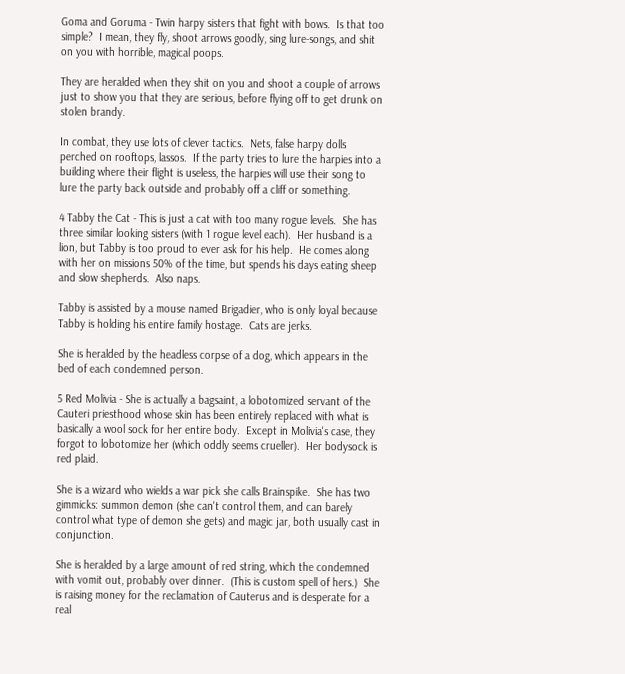Goma and Goruma - Twin harpy sisters that fight with bows.  Is that too simple?  I mean, they fly, shoot arrows goodly, sing lure-songs, and shit on you with horrible, magical poops.

They are heralded when they shit on you and shoot a couple of arrows just to show you that they are serious, before flying off to get drunk on stolen brandy.

In combat, they use lots of clever tactics.  Nets, false harpy dolls perched on rooftops, lassos.  If the party tries to lure the harpies into a building where their flight is useless, the harpies will use their song to lure the party back outside and probably off a cliff or something.

4 Tabby the Cat - This is just a cat with too many rogue levels.  She has three similar looking sisters (with 1 rogue level each).  Her husband is a lion, but Tabby is too proud to ever ask for his help.  He comes along with her on missions 50% of the time, but spends his days eating sheep and slow shepherds.  Also naps.

Tabby is assisted by a mouse named Brigadier, who is only loyal because Tabby is holding his entire family hostage.  Cats are jerks.

She is heralded by the headless corpse of a dog, which appears in the bed of each condemned person.

5 Red Molivia - She is actually a bagsaint, a lobotomized servant of the Cauteri priesthood whose skin has been entirely replaced with what is basically a wool sock for her entire body.  Except in Molivia's case, they forgot to lobotomize her (which oddly seems crueller).  Her bodysock is red plaid.

She is a wizard who wields a war pick she calls Brainspike.  She has two gimmicks: summon demon (she can't control them, and can barely control what type of demon she gets) and magic jar, both usually cast in conjunction.

She is heralded by a large amount of red string, which the condemned with vomit out, probably over dinner.  (This is custom spell of hers.)  She is raising money for the reclamation of Cauterus and is desperate for a real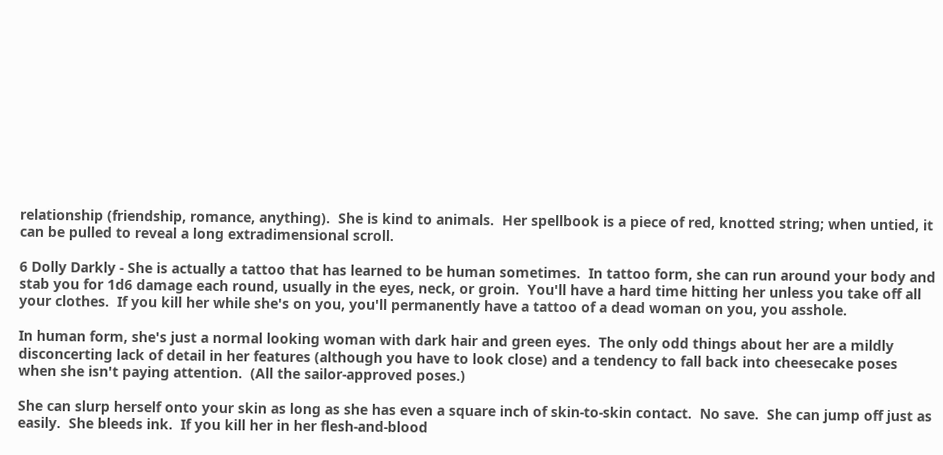relationship (friendship, romance, anything).  She is kind to animals.  Her spellbook is a piece of red, knotted string; when untied, it can be pulled to reveal a long extradimensional scroll.

6 Dolly Darkly - She is actually a tattoo that has learned to be human sometimes.  In tattoo form, she can run around your body and stab you for 1d6 damage each round, usually in the eyes, neck, or groin.  You'll have a hard time hitting her unless you take off all your clothes.  If you kill her while she's on you, you'll permanently have a tattoo of a dead woman on you, you asshole.

In human form, she's just a normal looking woman with dark hair and green eyes.  The only odd things about her are a mildly disconcerting lack of detail in her features (although you have to look close) and a tendency to fall back into cheesecake poses when she isn't paying attention.  (All the sailor-approved poses.)

She can slurp herself onto your skin as long as she has even a square inch of skin-to-skin contact.  No save.  She can jump off just as easily.  She bleeds ink.  If you kill her in her flesh-and-blood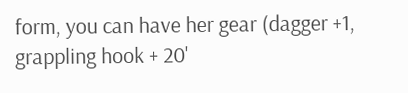form, you can have her gear (dagger +1, grappling hook + 20'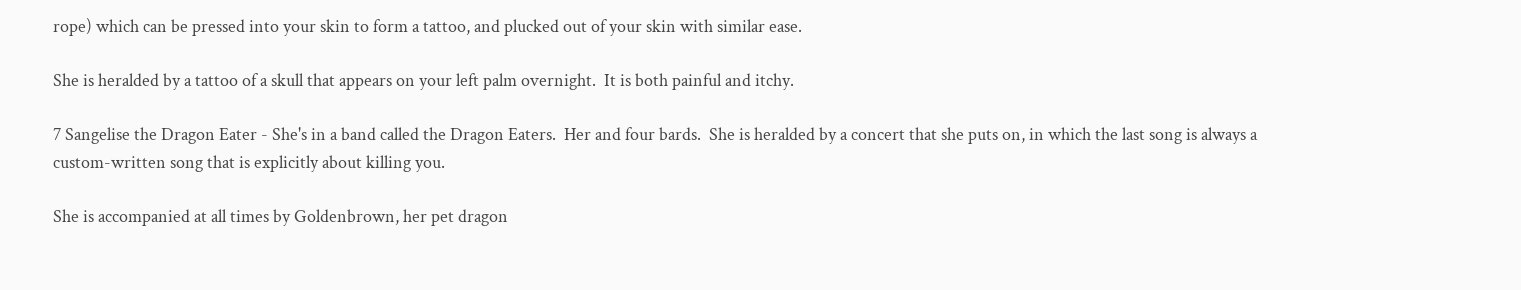rope) which can be pressed into your skin to form a tattoo, and plucked out of your skin with similar ease.

She is heralded by a tattoo of a skull that appears on your left palm overnight.  It is both painful and itchy.

7 Sangelise the Dragon Eater - She's in a band called the Dragon Eaters.  Her and four bards.  She is heralded by a concert that she puts on, in which the last song is always a custom-written song that is explicitly about killing you.

She is accompanied at all times by Goldenbrown, her pet dragon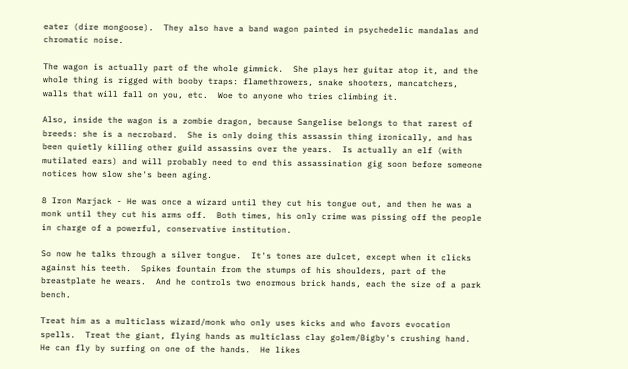eater (dire mongoose).  They also have a band wagon painted in psychedelic mandalas and chromatic noise.

The wagon is actually part of the whole gimmick.  She plays her guitar atop it, and the whole thing is rigged with booby traps: flamethrowers, snake shooters, mancatchers, walls that will fall on you, etc.  Woe to anyone who tries climbing it.

Also, inside the wagon is a zombie dragon, because Sangelise belongs to that rarest of breeds: she is a necrobard.  She is only doing this assassin thing ironically, and has been quietly killing other guild assassins over the years.  Is actually an elf (with mutilated ears) and will probably need to end this assassination gig soon before someone notices how slow she's been aging.

8 Iron Marjack - He was once a wizard until they cut his tongue out, and then he was a monk until they cut his arms off.  Both times, his only crime was pissing off the people in charge of a powerful, conservative institution.

So now he talks through a silver tongue.  It's tones are dulcet, except when it clicks against his teeth.  Spikes fountain from the stumps of his shoulders, part of the breastplate he wears.  And he controls two enormous brick hands, each the size of a park bench.

Treat him as a multiclass wizard/monk who only uses kicks and who favors evocation spells.  Treat the giant, flying hands as multiclass clay golem/Bigby's crushing hand.  He can fly by surfing on one of the hands.  He likes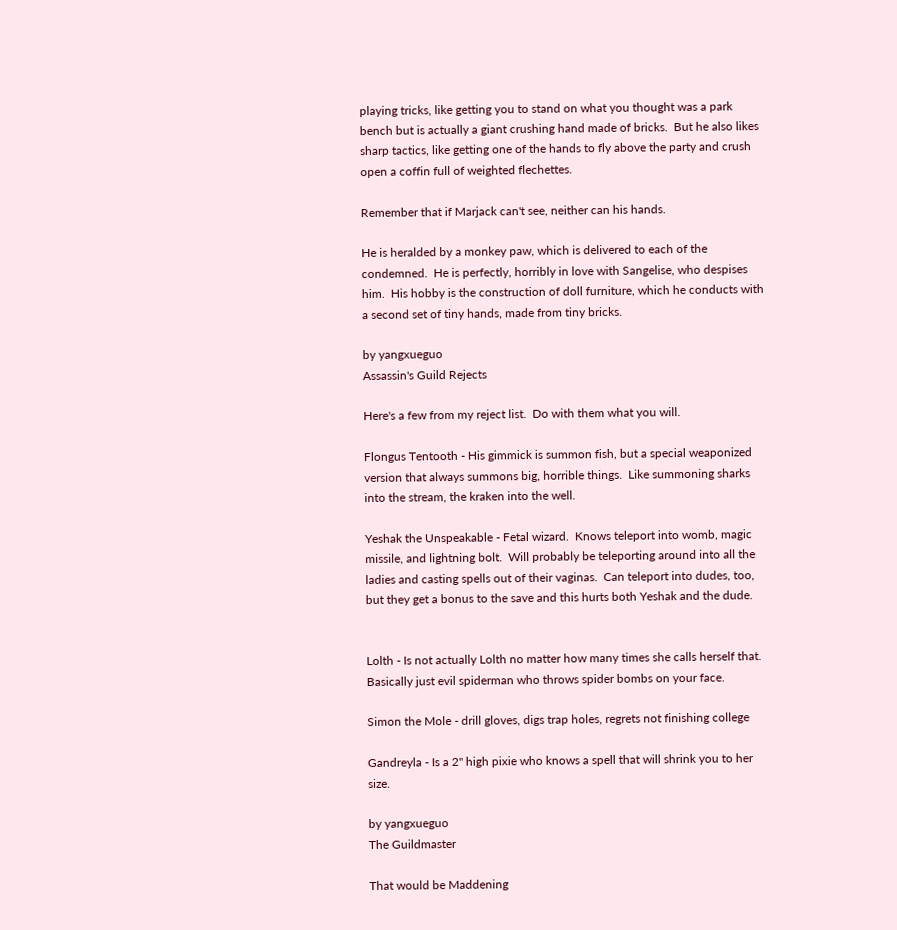playing tricks, like getting you to stand on what you thought was a park bench but is actually a giant crushing hand made of bricks.  But he also likes sharp tactics, like getting one of the hands to fly above the party and crush open a coffin full of weighted flechettes.

Remember that if Marjack can't see, neither can his hands.

He is heralded by a monkey paw, which is delivered to each of the condemned.  He is perfectly, horribly in love with Sangelise, who despises him.  His hobby is the construction of doll furniture, which he conducts with a second set of tiny hands, made from tiny bricks.

by yangxueguo
Assassin's Guild Rejects

Here's a few from my reject list.  Do with them what you will.

Flongus Tentooth - His gimmick is summon fish, but a special weaponized version that always summons big, horrible things.  Like summoning sharks into the stream, the kraken into the well.

Yeshak the Unspeakable - Fetal wizard.  Knows teleport into womb, magic missile, and lightning bolt.  Will probably be teleporting around into all the ladies and casting spells out of their vaginas.  Can teleport into dudes, too, but they get a bonus to the save and this hurts both Yeshak and the dude.


Lolth - Is not actually Lolth no matter how many times she calls herself that.  Basically just evil spiderman who throws spider bombs on your face.

Simon the Mole - drill gloves, digs trap holes, regrets not finishing college

Gandreyla - Is a 2" high pixie who knows a spell that will shrink you to her size.

by yangxueguo
The Guildmaster

That would be Maddening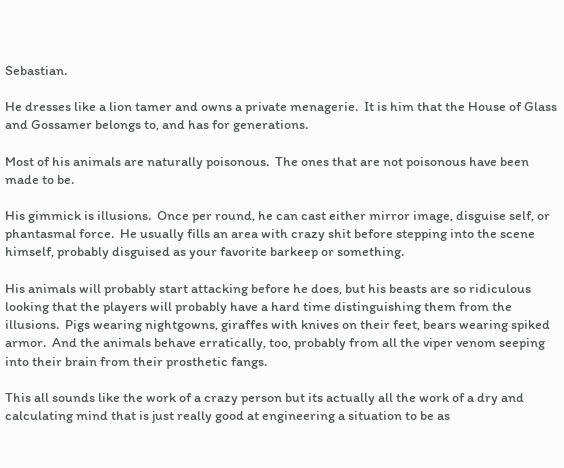Sebastian.

He dresses like a lion tamer and owns a private menagerie.  It is him that the House of Glass and Gossamer belongs to, and has for generations.

Most of his animals are naturally poisonous.  The ones that are not poisonous have been made to be.

His gimmick is illusions.  Once per round, he can cast either mirror image, disguise self, or phantasmal force.  He usually fills an area with crazy shit before stepping into the scene himself, probably disguised as your favorite barkeep or something.

His animals will probably start attacking before he does, but his beasts are so ridiculous looking that the players will probably have a hard time distinguishing them from the illusions.  Pigs wearing nightgowns, giraffes with knives on their feet, bears wearing spiked armor.  And the animals behave erratically, too, probably from all the viper venom seeping into their brain from their prosthetic fangs.

This all sounds like the work of a crazy person but its actually all the work of a dry and calculating mind that is just really good at engineering a situation to be as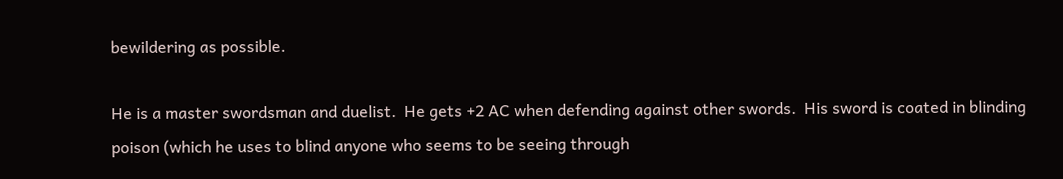bewildering as possible.

He is a master swordsman and duelist.  He gets +2 AC when defending against other swords.  His sword is coated in blinding poison (which he uses to blind anyone who seems to be seeing through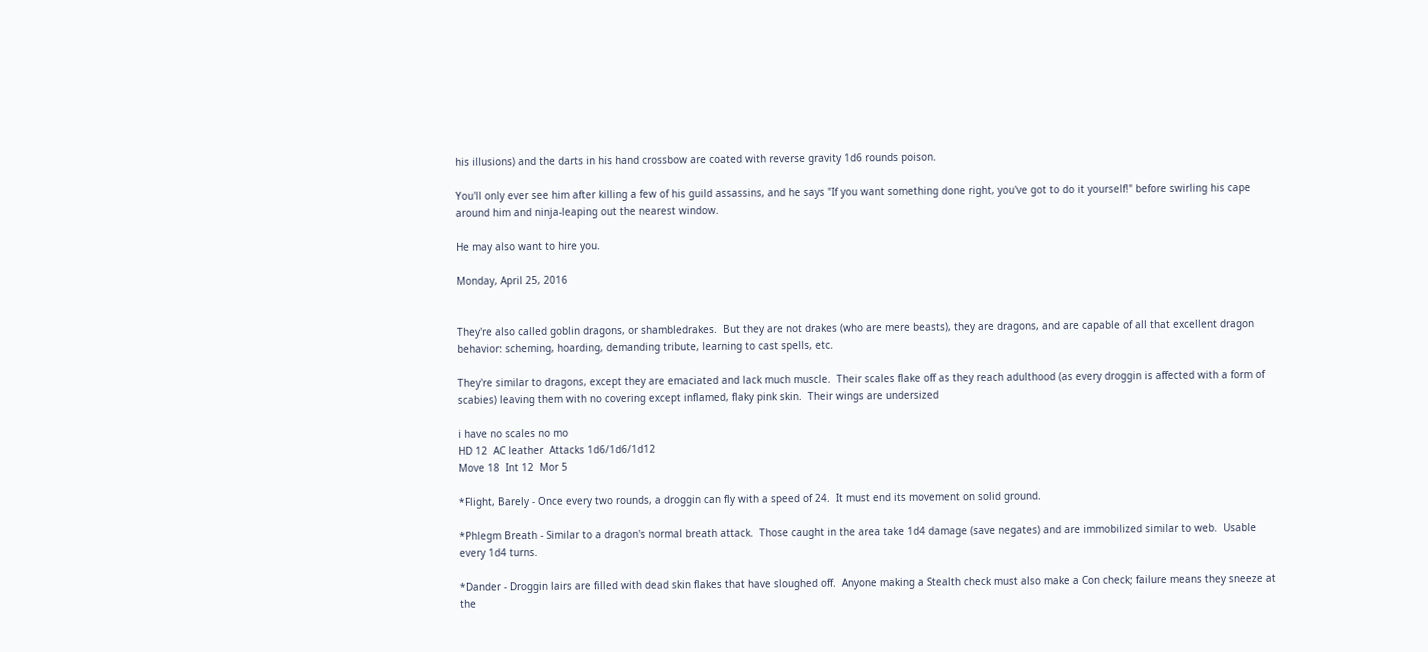his illusions) and the darts in his hand crossbow are coated with reverse gravity 1d6 rounds poison.

You'll only ever see him after killing a few of his guild assassins, and he says "If you want something done right, you've got to do it yourself!" before swirling his cape around him and ninja-leaping out the nearest window.

He may also want to hire you.

Monday, April 25, 2016


They're also called goblin dragons, or shambledrakes.  But they are not drakes (who are mere beasts), they are dragons, and are capable of all that excellent dragon behavior: scheming, hoarding, demanding tribute, learning to cast spells, etc.

They're similar to dragons, except they are emaciated and lack much muscle.  Their scales flake off as they reach adulthood (as every droggin is affected with a form of scabies) leaving them with no covering except inflamed, flaky pink skin.  Their wings are undersized

i have no scales no mo
HD 12  AC leather  Attacks 1d6/1d6/1d12
Move 18  Int 12  Mor 5

*Flight, Barely - Once every two rounds, a droggin can fly with a speed of 24.  It must end its movement on solid ground.

*Phlegm Breath - Similar to a dragon's normal breath attack.  Those caught in the area take 1d4 damage (save negates) and are immobilized similar to web.  Usable every 1d4 turns.

*Dander - Droggin lairs are filled with dead skin flakes that have sloughed off.  Anyone making a Stealth check must also make a Con check; failure means they sneeze at the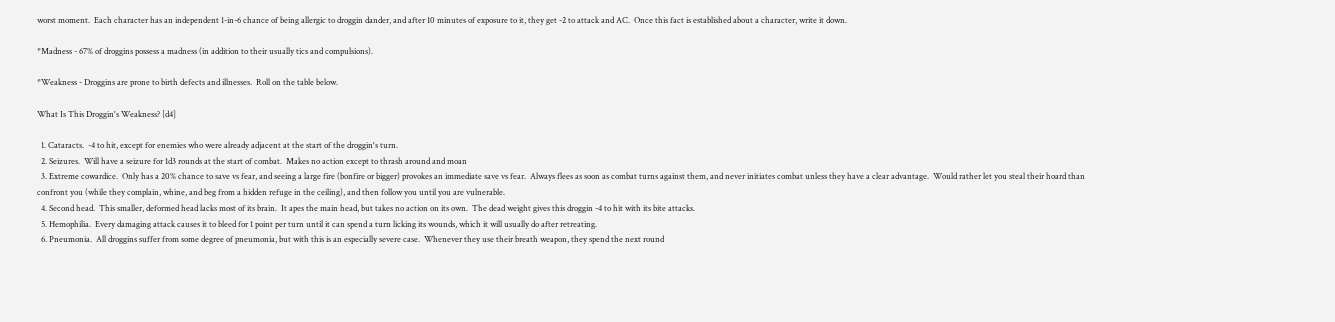worst moment.  Each character has an independent 1-in-6 chance of being allergic to droggin dander, and after 10 minutes of exposure to it, they get -2 to attack and AC.  Once this fact is established about a character, write it down.

*Madness - 67% of droggins possess a madness (in addition to their usually tics and compulsions).

*Weakness - Droggins are prone to birth defects and illnesses.  Roll on the table below.

What Is This Droggin's Weakness? [d4]

  1. Cataracts.  -4 to hit, except for enemies who were already adjacent at the start of the droggin's turn.
  2. Seizures.  Will have a seizure for 1d3 rounds at the start of combat.  Makes no action except to thrash around and moan
  3. Extreme cowardice.  Only has a 20% chance to save vs fear, and seeing a large fire (bonfire or bigger) provokes an immediate save vs fear.  Always flees as soon as combat turns against them, and never initiates combat unless they have a clear advantage.  Would rather let you steal their hoard than confront you (while they complain, whine, and beg from a hidden refuge in the ceiling), and then follow you until you are vulnerable.
  4. Second head.  This smaller, deformed head lacks most of its brain.  It apes the main head, but takes no action on its own.  The dead weight gives this droggin -4 to hit with its bite attacks.
  5. Hemophilia.  Every damaging attack causes it to bleed for 1 point per turn until it can spend a turn licking its wounds, which it will usually do after retreating.
  6. Pneumonia.  All droggins suffer from some degree of pneumonia, but with this is an especially severe case.  Whenever they use their breath weapon, they spend the next round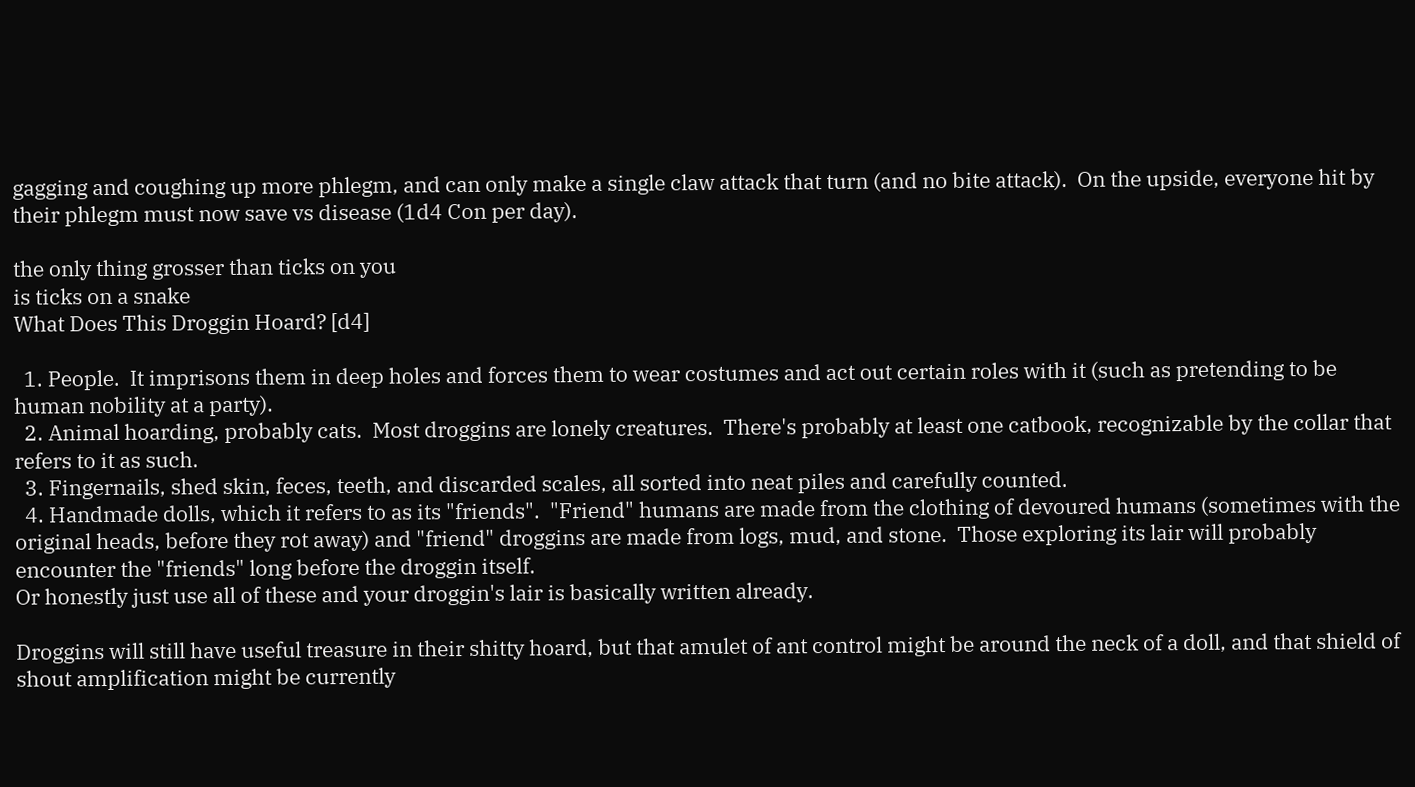gagging and coughing up more phlegm, and can only make a single claw attack that turn (and no bite attack).  On the upside, everyone hit by their phlegm must now save vs disease (1d4 Con per day).

the only thing grosser than ticks on you
is ticks on a snake
What Does This Droggin Hoard? [d4]

  1. People.  It imprisons them in deep holes and forces them to wear costumes and act out certain roles with it (such as pretending to be human nobility at a party).
  2. Animal hoarding, probably cats.  Most droggins are lonely creatures.  There's probably at least one catbook, recognizable by the collar that refers to it as such.
  3. Fingernails, shed skin, feces, teeth, and discarded scales, all sorted into neat piles and carefully counted.
  4. Handmade dolls, which it refers to as its "friends".  "Friend" humans are made from the clothing of devoured humans (sometimes with the original heads, before they rot away) and "friend" droggins are made from logs, mud, and stone.  Those exploring its lair will probably encounter the "friends" long before the droggin itself.
Or honestly just use all of these and your droggin's lair is basically written already.

Droggins will still have useful treasure in their shitty hoard, but that amulet of ant control might be around the neck of a doll, and that shield of shout amplification might be currently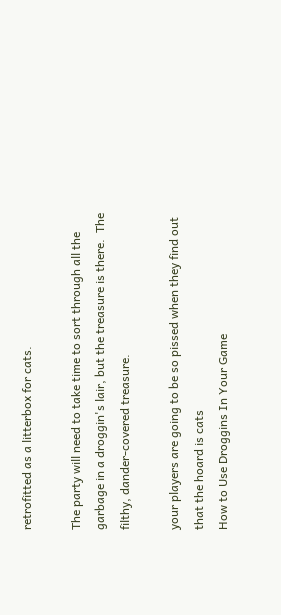retrofitted as a litterbox for cats.

The party will need to take time to sort through all the garbage in a droggin's lair, but the treasure is there.  The filthy, dander-covered treasure.

your players are going to be so pissed when they find out
that the hoard is cats
How to Use Droggins In Your Game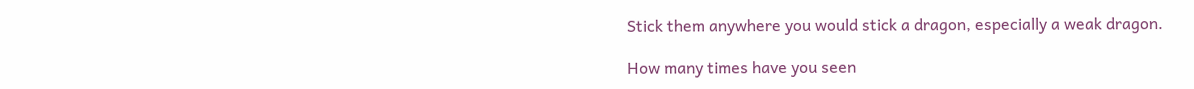Stick them anywhere you would stick a dragon, especially a weak dragon.

How many times have you seen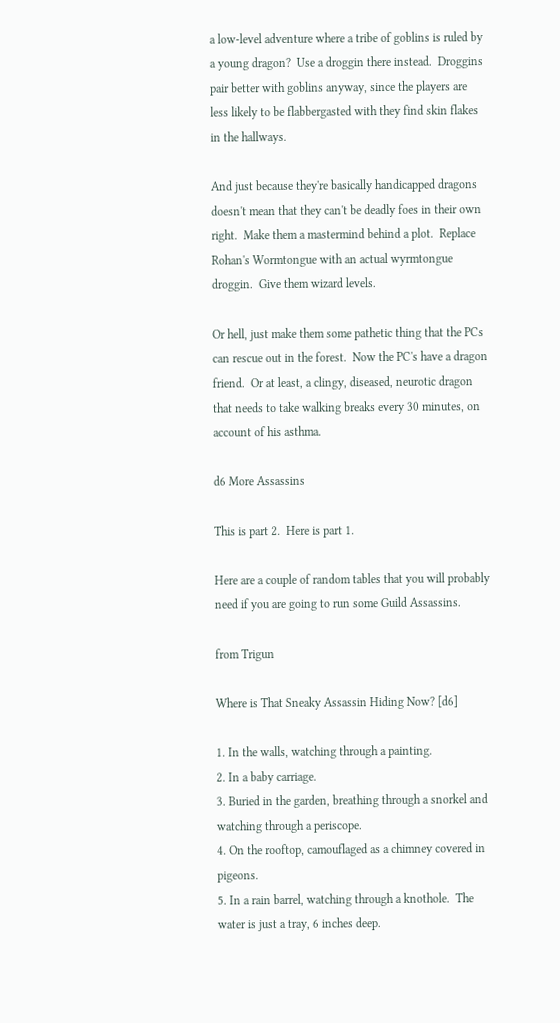a low-level adventure where a tribe of goblins is ruled by a young dragon?  Use a droggin there instead.  Droggins pair better with goblins anyway, since the players are less likely to be flabbergasted with they find skin flakes in the hallways.

And just because they're basically handicapped dragons doesn't mean that they can't be deadly foes in their own right.  Make them a mastermind behind a plot.  Replace Rohan's Wormtongue with an actual wyrmtongue droggin.  Give them wizard levels.

Or hell, just make them some pathetic thing that the PCs can rescue out in the forest.  Now the PC's have a dragon friend.  Or at least, a clingy, diseased, neurotic dragon that needs to take walking breaks every 30 minutes, on account of his asthma.

d6 More Assassins

This is part 2.  Here is part 1.

Here are a couple of random tables that you will probably need if you are going to run some Guild Assassins.

from Trigun

Where is That Sneaky Assassin Hiding Now? [d6]

1. In the walls, watching through a painting.
2. In a baby carriage.
3. Buried in the garden, breathing through a snorkel and watching through a periscope.
4. On the rooftop, camouflaged as a chimney covered in pigeons.
5. In a rain barrel, watching through a knothole.  The water is just a tray, 6 inches deep.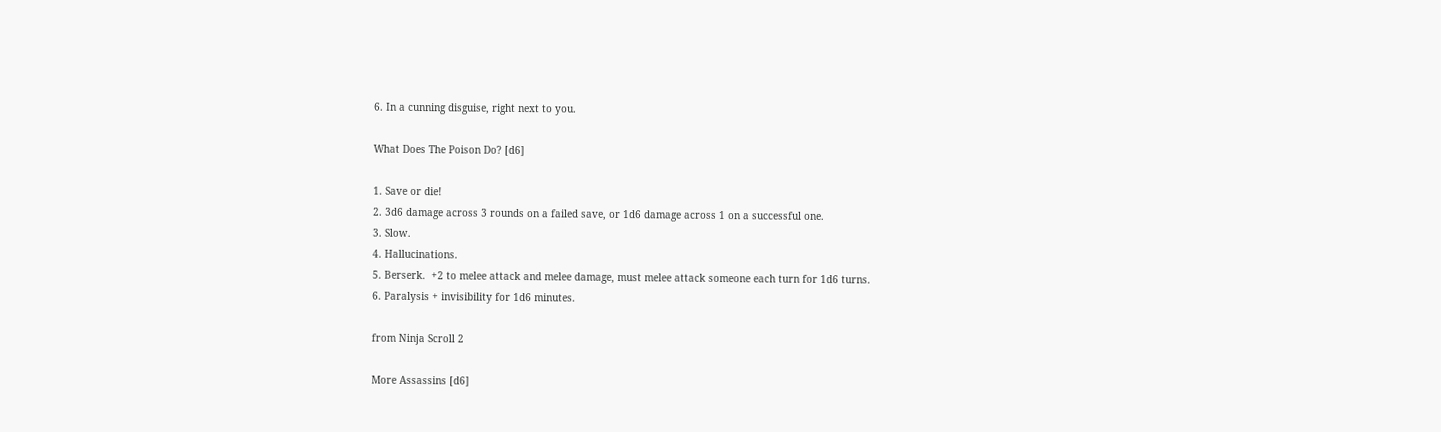6. In a cunning disguise, right next to you.

What Does The Poison Do? [d6]

1. Save or die!
2. 3d6 damage across 3 rounds on a failed save, or 1d6 damage across 1 on a successful one.
3. Slow.
4. Hallucinations.
5. Berserk.  +2 to melee attack and melee damage, must melee attack someone each turn for 1d6 turns.
6. Paralysis + invisibility for 1d6 minutes.

from Ninja Scroll 2

More Assassins [d6]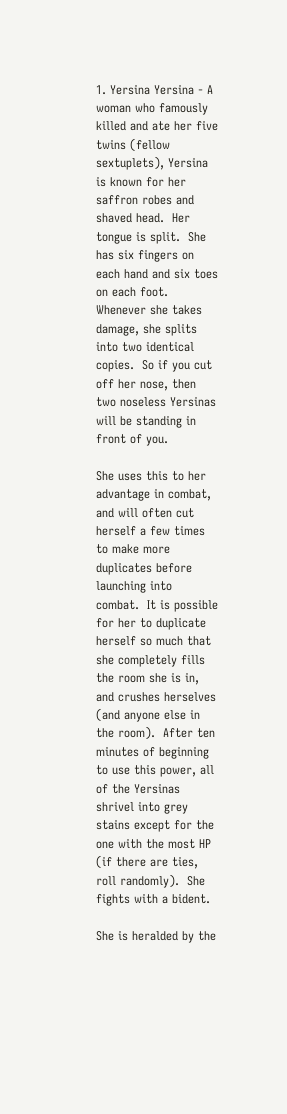1. Yersina Yersina - A woman who famously killed and ate her five twins (fellow sextuplets), Yersina is known for her saffron robes and shaved head.  Her tongue is split.  She has six fingers on each hand and six toes on each foot.  Whenever she takes damage, she splits into two identical copies.  So if you cut off her nose, then two noseless Yersinas will be standing in front of you.

She uses this to her advantage in combat, and will often cut herself a few times to make more duplicates before launching into combat.  It is possible for her to duplicate herself so much that she completely fills the room she is in, and crushes herselves (and anyone else in the room).  After ten minutes of beginning to use this power, all of the Yersinas shrivel into grey stains except for the one with the most HP (if there are ties, roll randomly).  She fights with a bident.

She is heralded by the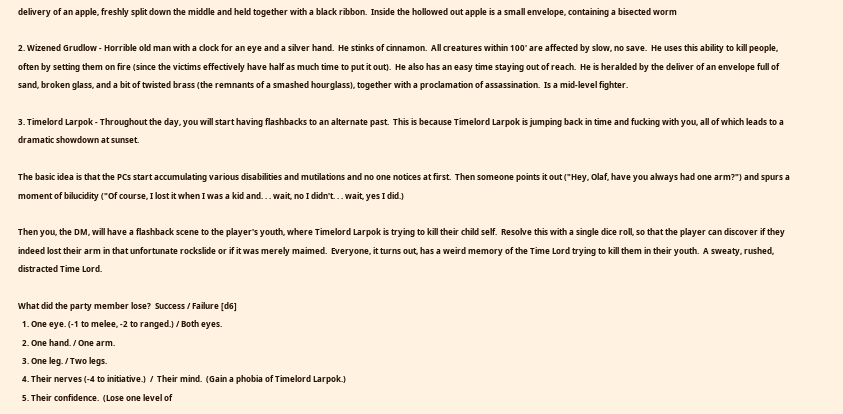delivery of an apple, freshly split down the middle and held together with a black ribbon.  Inside the hollowed out apple is a small envelope, containing a bisected worm

2. Wizened Grudlow - Horrible old man with a clock for an eye and a silver hand.  He stinks of cinnamon.  All creatures within 100' are affected by slow, no save.  He uses this ability to kill people, often by setting them on fire (since the victims effectively have half as much time to put it out).  He also has an easy time staying out of reach.  He is heralded by the deliver of an envelope full of sand, broken glass, and a bit of twisted brass (the remnants of a smashed hourglass), together with a proclamation of assassination.  Is a mid-level fighter.

3. Timelord Larpok - Throughout the day, you will start having flashbacks to an alternate past.  This is because Timelord Larpok is jumping back in time and fucking with you, all of which leads to a dramatic showdown at sunset.

The basic idea is that the PCs start accumulating various disabilities and mutilations and no one notices at first.  Then someone points it out ("Hey, Olaf, have you always had one arm?") and spurs a moment of bilucidity ("Of course, I lost it when I was a kid and. . . wait, no I didn't. . . wait, yes I did.)

Then you, the DM, will have a flashback scene to the player's youth, where Timelord Larpok is trying to kill their child self.  Resolve this with a single dice roll, so that the player can discover if they indeed lost their arm in that unfortunate rockslide or if it was merely maimed.  Everyone, it turns out, has a weird memory of the Time Lord trying to kill them in their youth.  A sweaty, rushed, distracted Time Lord.

What did the party member lose?  Success / Failure [d6]
  1. One eye. (-1 to melee, -2 to ranged.) / Both eyes.
  2. One hand. / One arm.
  3. One leg. / Two legs.
  4. Their nerves (-4 to initiative.)  /  Their mind.  (Gain a phobia of Timelord Larpok.)
  5. Their confidence.  (Lose one level of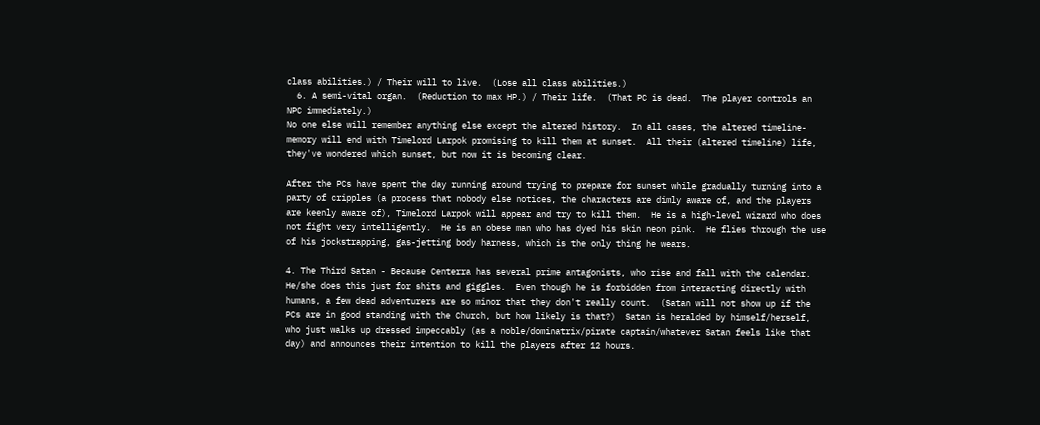class abilities.) / Their will to live.  (Lose all class abilities.)
  6. A semi-vital organ.  (Reduction to max HP.) / Their life.  (That PC is dead.  The player controls an NPC immediately.)
No one else will remember anything else except the altered history.  In all cases, the altered timeline-memory will end with Timelord Larpok promising to kill them at sunset.  All their (altered timeline) life, they've wondered which sunset, but now it is becoming clear.

After the PCs have spent the day running around trying to prepare for sunset while gradually turning into a party of cripples (a process that nobody else notices, the characters are dimly aware of, and the players are keenly aware of), Timelord Larpok will appear and try to kill them.  He is a high-level wizard who does not fight very intelligently.  He is an obese man who has dyed his skin neon pink.  He flies through the use of his jockstrapping, gas-jetting body harness, which is the only thing he wears.

4. The Third Satan - Because Centerra has several prime antagonists, who rise and fall with the calendar.  He/she does this just for shits and giggles.  Even though he is forbidden from interacting directly with humans, a few dead adventurers are so minor that they don't really count.  (Satan will not show up if the PCs are in good standing with the Church, but how likely is that?)  Satan is heralded by himself/herself, who just walks up dressed impeccably (as a noble/dominatrix/pirate captain/whatever Satan feels like that day) and announces their intention to kill the players after 12 hours.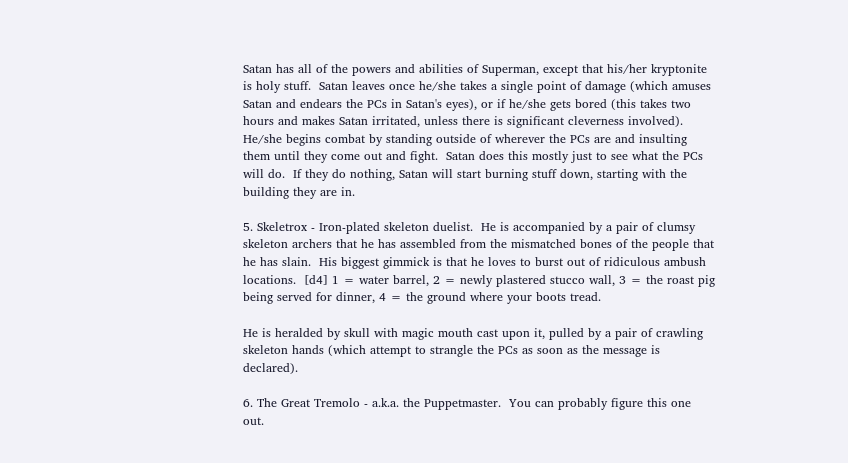Satan has all of the powers and abilities of Superman, except that his/her kryptonite is holy stuff.  Satan leaves once he/she takes a single point of damage (which amuses Satan and endears the PCs in Satan's eyes), or if he/she gets bored (this takes two hours and makes Satan irritated, unless there is significant cleverness involved).  He/she begins combat by standing outside of wherever the PCs are and insulting them until they come out and fight.  Satan does this mostly just to see what the PCs will do.  If they do nothing, Satan will start burning stuff down, starting with the building they are in.

5. Skeletrox - Iron-plated skeleton duelist.  He is accompanied by a pair of clumsy skeleton archers that he has assembled from the mismatched bones of the people that he has slain.  His biggest gimmick is that he loves to burst out of ridiculous ambush locations.  [d4] 1 = water barrel, 2 = newly plastered stucco wall, 3 = the roast pig being served for dinner, 4 = the ground where your boots tread.

He is heralded by skull with magic mouth cast upon it, pulled by a pair of crawling skeleton hands (which attempt to strangle the PCs as soon as the message is declared).

6. The Great Tremolo - a.k.a. the Puppetmaster.  You can probably figure this one out.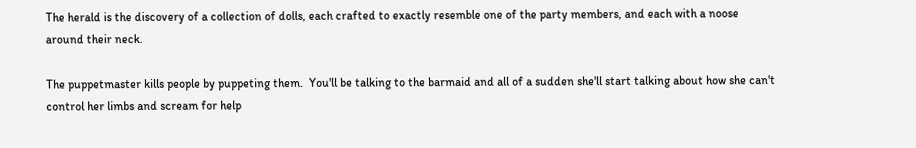The herald is the discovery of a collection of dolls, each crafted to exactly resemble one of the party members, and each with a noose around their neck.

The puppetmaster kills people by puppeting them.  You'll be talking to the barmaid and all of a sudden she'll start talking about how she can't control her limbs and scream for help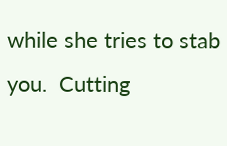while she tries to stab you.  Cutting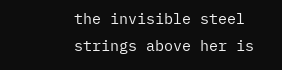the invisible steel strings above her is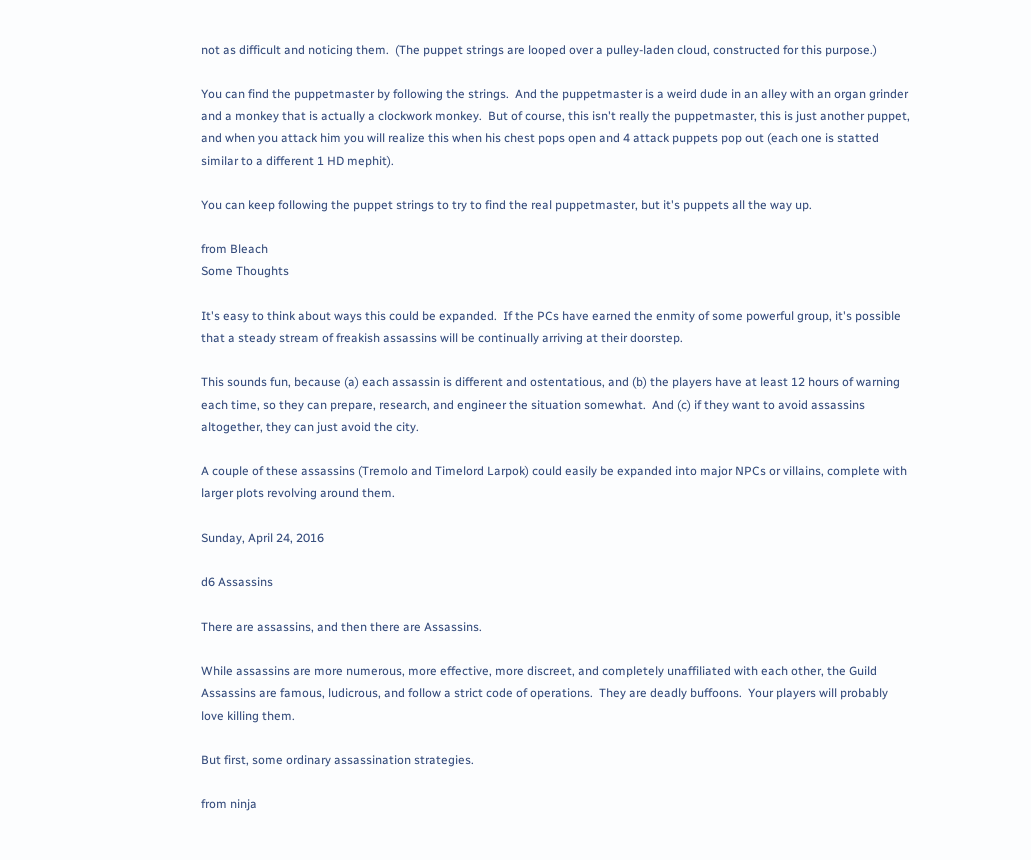not as difficult and noticing them.  (The puppet strings are looped over a pulley-laden cloud, constructed for this purpose.)

You can find the puppetmaster by following the strings.  And the puppetmaster is a weird dude in an alley with an organ grinder and a monkey that is actually a clockwork monkey.  But of course, this isn't really the puppetmaster, this is just another puppet, and when you attack him you will realize this when his chest pops open and 4 attack puppets pop out (each one is statted similar to a different 1 HD mephit).

You can keep following the puppet strings to try to find the real puppetmaster, but it's puppets all the way up.

from Bleach
Some Thoughts

It's easy to think about ways this could be expanded.  If the PCs have earned the enmity of some powerful group, it's possible that a steady stream of freakish assassins will be continually arriving at their doorstep.

This sounds fun, because (a) each assassin is different and ostentatious, and (b) the players have at least 12 hours of warning each time, so they can prepare, research, and engineer the situation somewhat.  And (c) if they want to avoid assassins altogether, they can just avoid the city.

A couple of these assassins (Tremolo and Timelord Larpok) could easily be expanded into major NPCs or villains, complete with larger plots revolving around them.

Sunday, April 24, 2016

d6 Assassins

There are assassins, and then there are Assassins.

While assassins are more numerous, more effective, more discreet, and completely unaffiliated with each other, the Guild Assassins are famous, ludicrous, and follow a strict code of operations.  They are deadly buffoons.  Your players will probably love killing them.

But first, some ordinary assassination strategies.

from ninja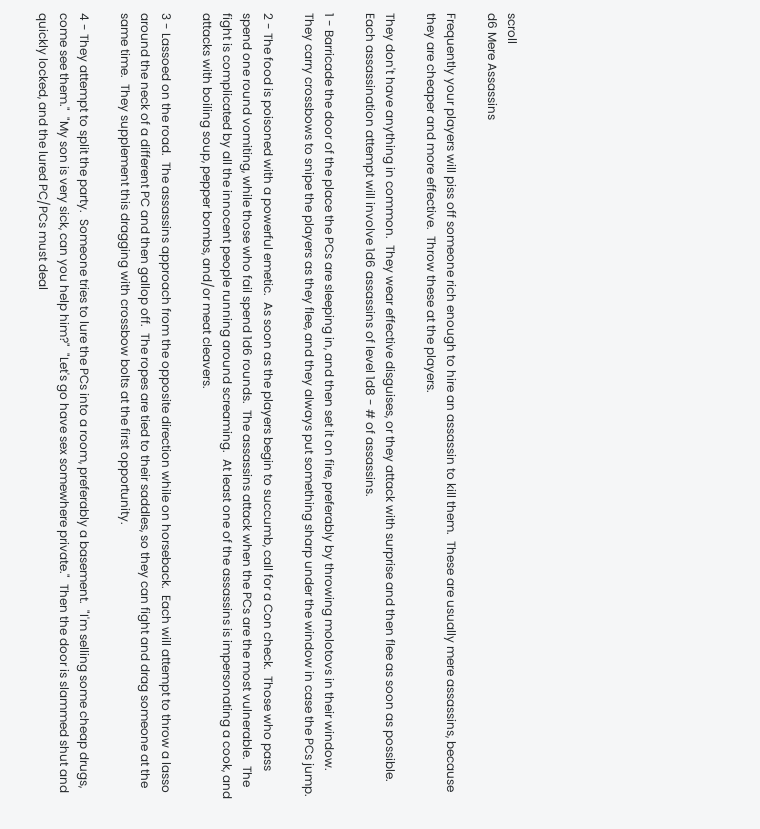scroll
d6 Mere Assassins

Frequently your players will piss off someone rich enough to hire an assassin to kill them.  These are usually mere assassins, because they are cheaper and more effective.  Throw these at the players.

They don't have anything in common.  They wear effective disguises, or they attack with surprise and then flee as soon as possible.  Each assassination attempt will involve 1d6 assassins of level 1d8 - # of assassins.

1 - Barricade the door of the place the PCs are sleeping in, and then set it on fire, preferably by throwing molotovs in their window.  They carry crossbows to snipe the players as they flee, and they always put something sharp under the window in case the PCs jump.

2 - The food is poisoned with a powerful emetic.  As soon as the players begin to succumb, call for a Con check.  Those who pass spend one round vomiting, while those who fail spend 1d6 rounds.  The assassins attack when the PCs are the most vulnerable.  The fight is complicated by all the innocent people running around screaming.  At least one of the assassins is impersonating a cook, and attacks with boiling soup, pepper bombs, and/or meat cleavers.

3 - Lassoed on the road.  The assassins approach from the opposite direction while on horseback.  Each will attempt to throw a lasso around the neck of a different PC and then gallop off.  The ropes are tied to their saddles, so they can fight and drag someone at the same time.  They supplement this dragging with crossbow bolts at the first opportunity.

4 - They attempt to split the party.  Someone tries to lure the PCs into a room, preferably a basement.  "I'm selling some cheap drugs, come see them."  "My son is very sick, can you help him?"  "Let's go have sex somewhere private."  Then the door is slammed shut and quickly locked, and the lured PC/PCs must deal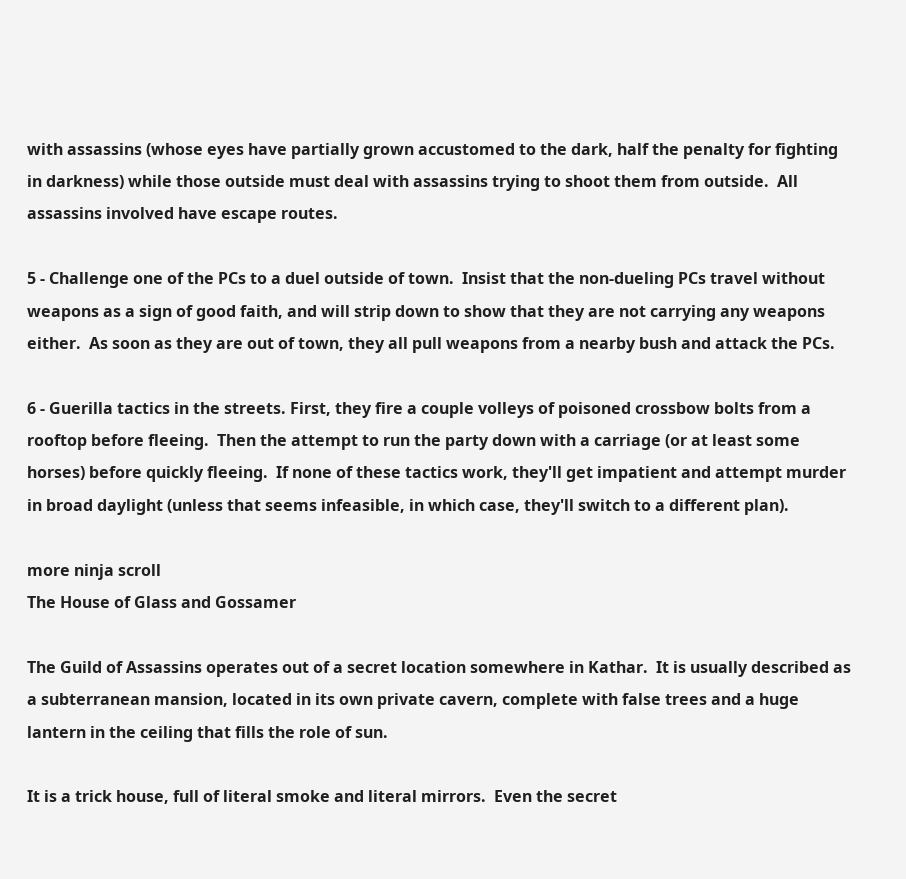with assassins (whose eyes have partially grown accustomed to the dark, half the penalty for fighting in darkness) while those outside must deal with assassins trying to shoot them from outside.  All assassins involved have escape routes.

5 - Challenge one of the PCs to a duel outside of town.  Insist that the non-dueling PCs travel without weapons as a sign of good faith, and will strip down to show that they are not carrying any weapons either.  As soon as they are out of town, they all pull weapons from a nearby bush and attack the PCs.

6 - Guerilla tactics in the streets. First, they fire a couple volleys of poisoned crossbow bolts from a rooftop before fleeing.  Then the attempt to run the party down with a carriage (or at least some horses) before quickly fleeing.  If none of these tactics work, they'll get impatient and attempt murder in broad daylight (unless that seems infeasible, in which case, they'll switch to a different plan).

more ninja scroll
The House of Glass and Gossamer

The Guild of Assassins operates out of a secret location somewhere in Kathar.  It is usually described as a subterranean mansion, located in its own private cavern, complete with false trees and a huge lantern in the ceiling that fills the role of sun.

It is a trick house, full of literal smoke and literal mirrors.  Even the secret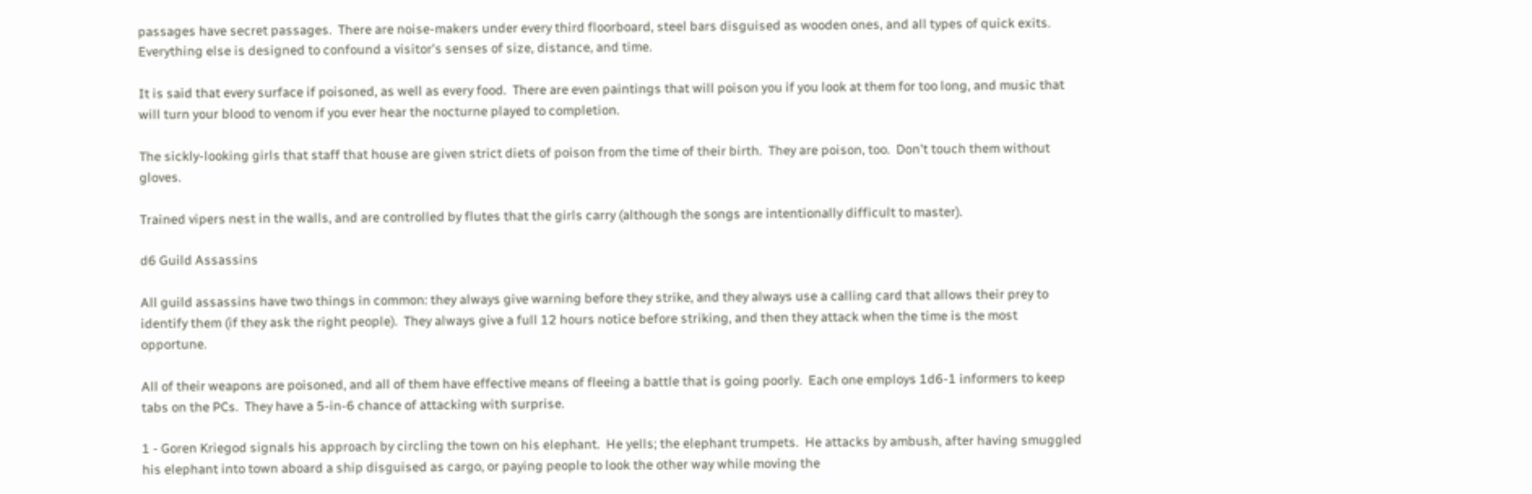passages have secret passages.  There are noise-makers under every third floorboard, steel bars disguised as wooden ones, and all types of quick exits.  Everything else is designed to confound a visitor's senses of size, distance, and time.

It is said that every surface if poisoned, as well as every food.  There are even paintings that will poison you if you look at them for too long, and music that will turn your blood to venom if you ever hear the nocturne played to completion.

The sickly-looking girls that staff that house are given strict diets of poison from the time of their birth.  They are poison, too.  Don't touch them without gloves.

Trained vipers nest in the walls, and are controlled by flutes that the girls carry (although the songs are intentionally difficult to master).

d6 Guild Assassins

All guild assassins have two things in common: they always give warning before they strike, and they always use a calling card that allows their prey to identify them (if they ask the right people).  They always give a full 12 hours notice before striking, and then they attack when the time is the most opportune.

All of their weapons are poisoned, and all of them have effective means of fleeing a battle that is going poorly.  Each one employs 1d6-1 informers to keep tabs on the PCs.  They have a 5-in-6 chance of attacking with surprise.

1 - Goren Kriegod signals his approach by circling the town on his elephant.  He yells; the elephant trumpets.  He attacks by ambush, after having smuggled his elephant into town aboard a ship disguised as cargo, or paying people to look the other way while moving the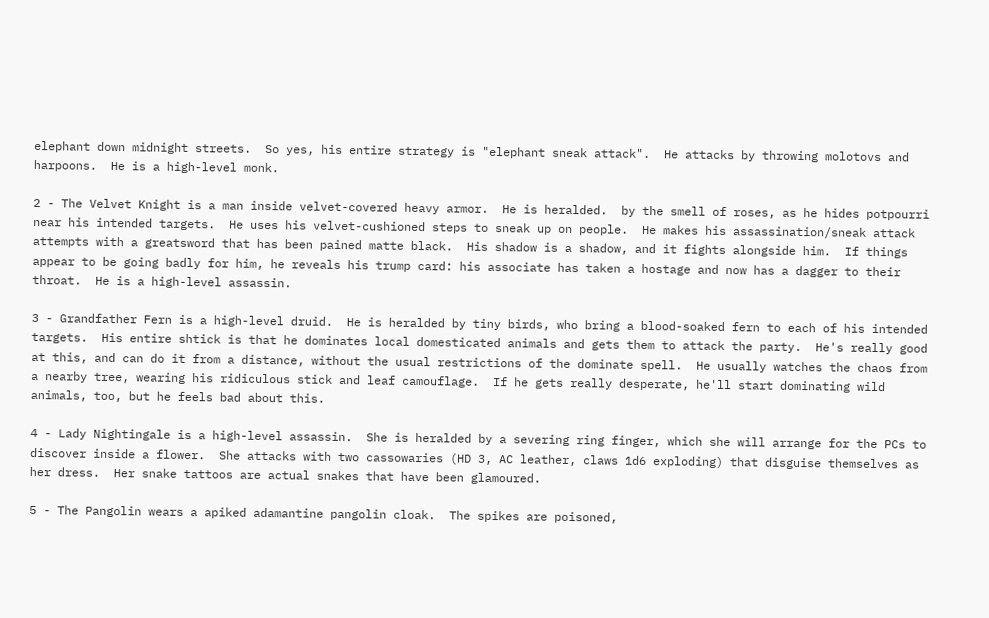elephant down midnight streets.  So yes, his entire strategy is "elephant sneak attack".  He attacks by throwing molotovs and harpoons.  He is a high-level monk.

2 - The Velvet Knight is a man inside velvet-covered heavy armor.  He is heralded.  by the smell of roses, as he hides potpourri near his intended targets.  He uses his velvet-cushioned steps to sneak up on people.  He makes his assassination/sneak attack attempts with a greatsword that has been pained matte black.  His shadow is a shadow, and it fights alongside him.  If things appear to be going badly for him, he reveals his trump card: his associate has taken a hostage and now has a dagger to their throat.  He is a high-level assassin.

3 - Grandfather Fern is a high-level druid.  He is heralded by tiny birds, who bring a blood-soaked fern to each of his intended targets.  His entire shtick is that he dominates local domesticated animals and gets them to attack the party.  He's really good at this, and can do it from a distance, without the usual restrictions of the dominate spell.  He usually watches the chaos from a nearby tree, wearing his ridiculous stick and leaf camouflage.  If he gets really desperate, he'll start dominating wild animals, too, but he feels bad about this.

4 - Lady Nightingale is a high-level assassin.  She is heralded by a severing ring finger, which she will arrange for the PCs to discover inside a flower.  She attacks with two cassowaries (HD 3, AC leather, claws 1d6 exploding) that disguise themselves as her dress.  Her snake tattoos are actual snakes that have been glamoured.

5 - The Pangolin wears a apiked adamantine pangolin cloak.  The spikes are poisoned,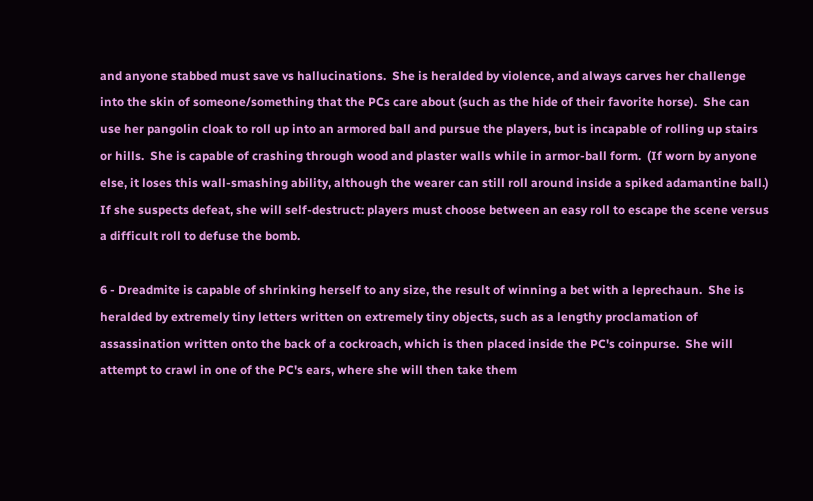and anyone stabbed must save vs hallucinations.  She is heralded by violence, and always carves her challenge into the skin of someone/something that the PCs care about (such as the hide of their favorite horse).  She can use her pangolin cloak to roll up into an armored ball and pursue the players, but is incapable of rolling up stairs or hills.  She is capable of crashing through wood and plaster walls while in armor-ball form.  (If worn by anyone else, it loses this wall-smashing ability, although the wearer can still roll around inside a spiked adamantine ball.)  If she suspects defeat, she will self-destruct: players must choose between an easy roll to escape the scene versus a difficult roll to defuse the bomb.

6 - Dreadmite is capable of shrinking herself to any size, the result of winning a bet with a leprechaun.  She is heralded by extremely tiny letters written on extremely tiny objects, such as a lengthy proclamation of assassination written onto the back of a cockroach, which is then placed inside the PC's coinpurse.  She will attempt to crawl in one of the PC's ears, where she will then take them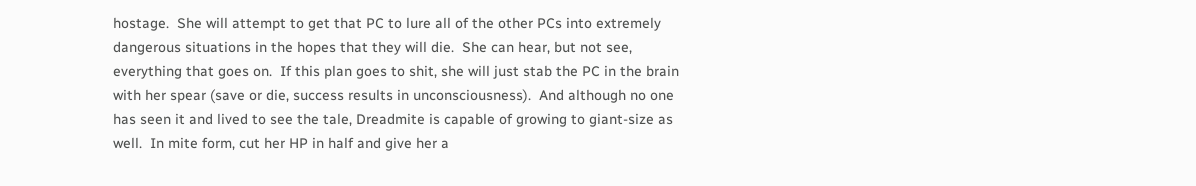hostage.  She will attempt to get that PC to lure all of the other PCs into extremely dangerous situations in the hopes that they will die.  She can hear, but not see, everything that goes on.  If this plan goes to shit, she will just stab the PC in the brain with her spear (save or die, success results in unconsciousness).  And although no one has seen it and lived to see the tale, Dreadmite is capable of growing to giant-size as well.  In mite form, cut her HP in half and give her a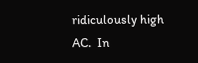ridiculously high AC.  In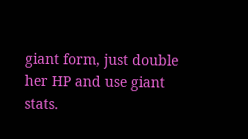giant form, just double her HP and use giant stats.